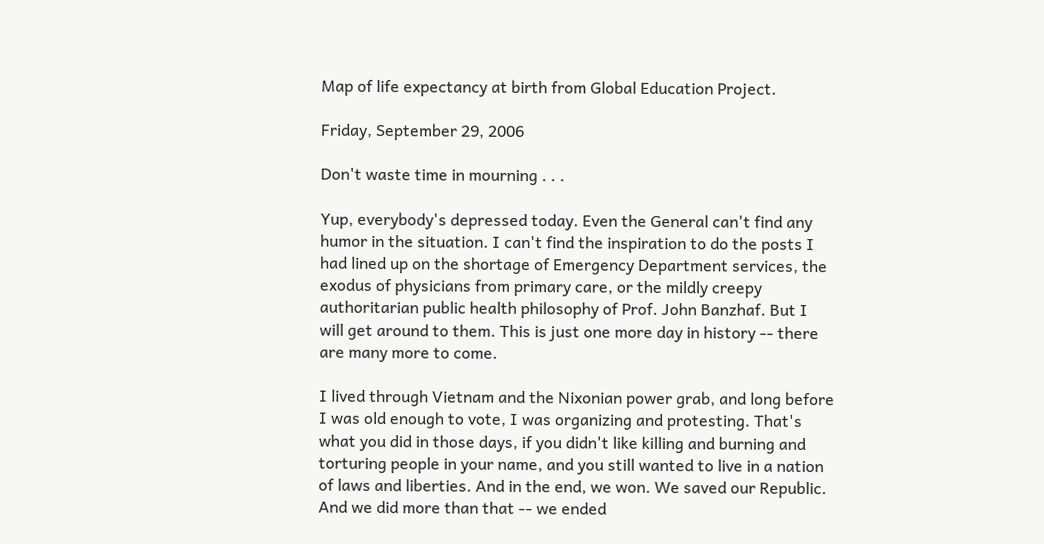Map of life expectancy at birth from Global Education Project.

Friday, September 29, 2006

Don't waste time in mourning . . .

Yup, everybody's depressed today. Even the General can't find any humor in the situation. I can't find the inspiration to do the posts I had lined up on the shortage of Emergency Department services, the exodus of physicians from primary care, or the mildly creepy authoritarian public health philosophy of Prof. John Banzhaf. But I will get around to them. This is just one more day in history -- there are many more to come.

I lived through Vietnam and the Nixonian power grab, and long before I was old enough to vote, I was organizing and protesting. That's what you did in those days, if you didn't like killing and burning and torturing people in your name, and you still wanted to live in a nation of laws and liberties. And in the end, we won. We saved our Republic. And we did more than that -- we ended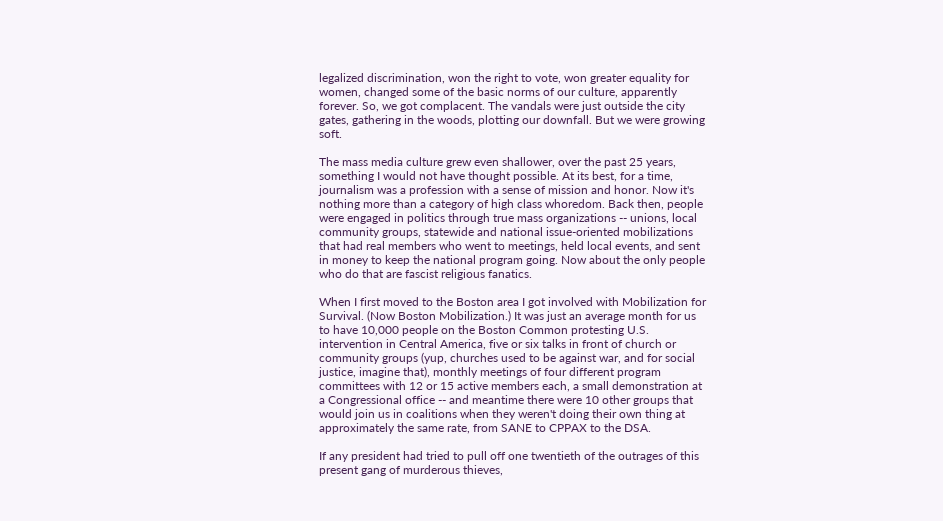legalized discrimination, won the right to vote, won greater equality for women, changed some of the basic norms of our culture, apparently forever. So, we got complacent. The vandals were just outside the city gates, gathering in the woods, plotting our downfall. But we were growing soft.

The mass media culture grew even shallower, over the past 25 years, something I would not have thought possible. At its best, for a time, journalism was a profession with a sense of mission and honor. Now it's nothing more than a category of high class whoredom. Back then, people were engaged in politics through true mass organizations -- unions, local community groups, statewide and national issue-oriented mobilizations that had real members who went to meetings, held local events, and sent in money to keep the national program going. Now about the only people who do that are fascist religious fanatics.

When I first moved to the Boston area I got involved with Mobilization for Survival. (Now Boston Mobilization.) It was just an average month for us to have 10,000 people on the Boston Common protesting U.S. intervention in Central America, five or six talks in front of church or community groups (yup, churches used to be against war, and for social justice, imagine that), monthly meetings of four different program committees with 12 or 15 active members each, a small demonstration at a Congressional office -- and meantime there were 10 other groups that would join us in coalitions when they weren't doing their own thing at approximately the same rate, from SANE to CPPAX to the DSA.

If any president had tried to pull off one twentieth of the outrages of this present gang of murderous thieves,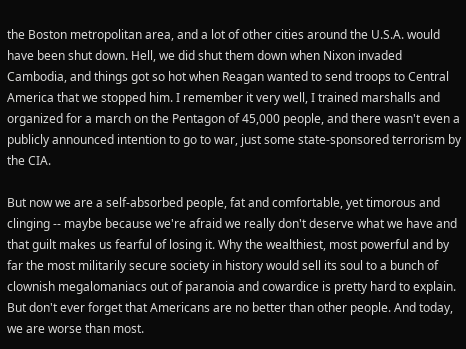the Boston metropolitan area, and a lot of other cities around the U.S.A. would have been shut down. Hell, we did shut them down when Nixon invaded Cambodia, and things got so hot when Reagan wanted to send troops to Central America that we stopped him. I remember it very well, I trained marshalls and organized for a march on the Pentagon of 45,000 people, and there wasn't even a publicly announced intention to go to war, just some state-sponsored terrorism by the CIA.

But now we are a self-absorbed people, fat and comfortable, yet timorous and clinging -- maybe because we're afraid we really don't deserve what we have and that guilt makes us fearful of losing it. Why the wealthiest, most powerful and by far the most militarily secure society in history would sell its soul to a bunch of clownish megalomaniacs out of paranoia and cowardice is pretty hard to explain. But don't ever forget that Americans are no better than other people. And today, we are worse than most.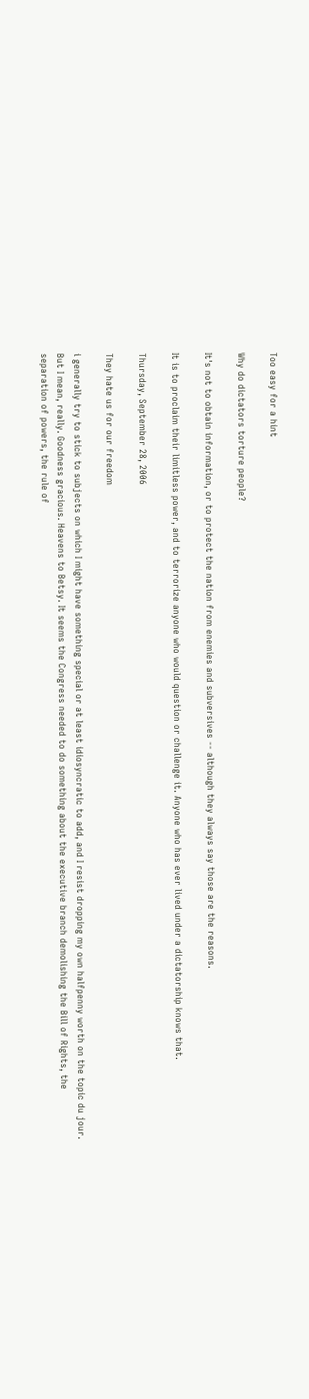Too easy for a hint

Why do dictators torture people?

It's not to obtain information, or to protect the nation from enemies and subversives -- although they always say those are the reasons.

It is to proclaim their limitless power, and to terrorize anyone who would question or challenge it. Anyone who has ever lived under a dictatorship knows that.

Thursday, September 28, 2006

They hate us for our freedom

i generally try to stick to subjects on which I might have something special or at least idiosyncratic to add, and I resist dropping my own halfpenny worth on the topic du jour. But I mean, really. Goodness gracious. Heavens to Betsy. It seems the Congress needed to do something about the executive branch demolishing the Bill of Rights, the separation of powers, the rule of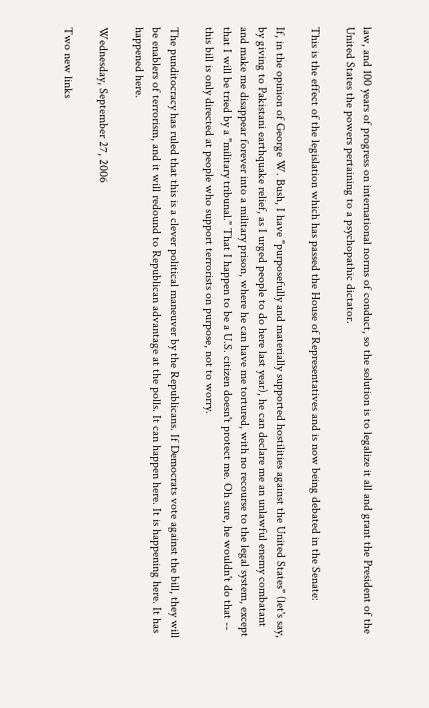law, and 100 years of progress on international norms of conduct, so the solution is to legalize it all and grant the President of the United States the powers pertaining to a psychopathic dictator.

This is the effect of the legislation which has passed the House of Representatives and is now being debated in the Senate:

If, in the opinion of George W. Bush, I have "purposefully and materially supported hostilities against the United States" (let's say, by giving to Pakistani earthquake relief, as I urged people to do here last year), he can declare me an unlawful enemy combatant and make me disappear forever into a military prison, where he can have me tortured, with no recourse to the legal system, except that I will be tried by a "military tribunal." That I happen to be a U.S. citizen doesn't protect me. Oh sure, he wouldn't do that -- this bill is only directed at people who support terrorists on purpose, not to worry.

The punditocracy has ruled that this is a clever political maneuver by the Republicans. If Democrats vote against the bill, they will be enablers of terrorism, and it will redound to Republican advantage at the polls. It can happen here. It is happening here. It has happened here.

Wednesday, September 27, 2006

Two new links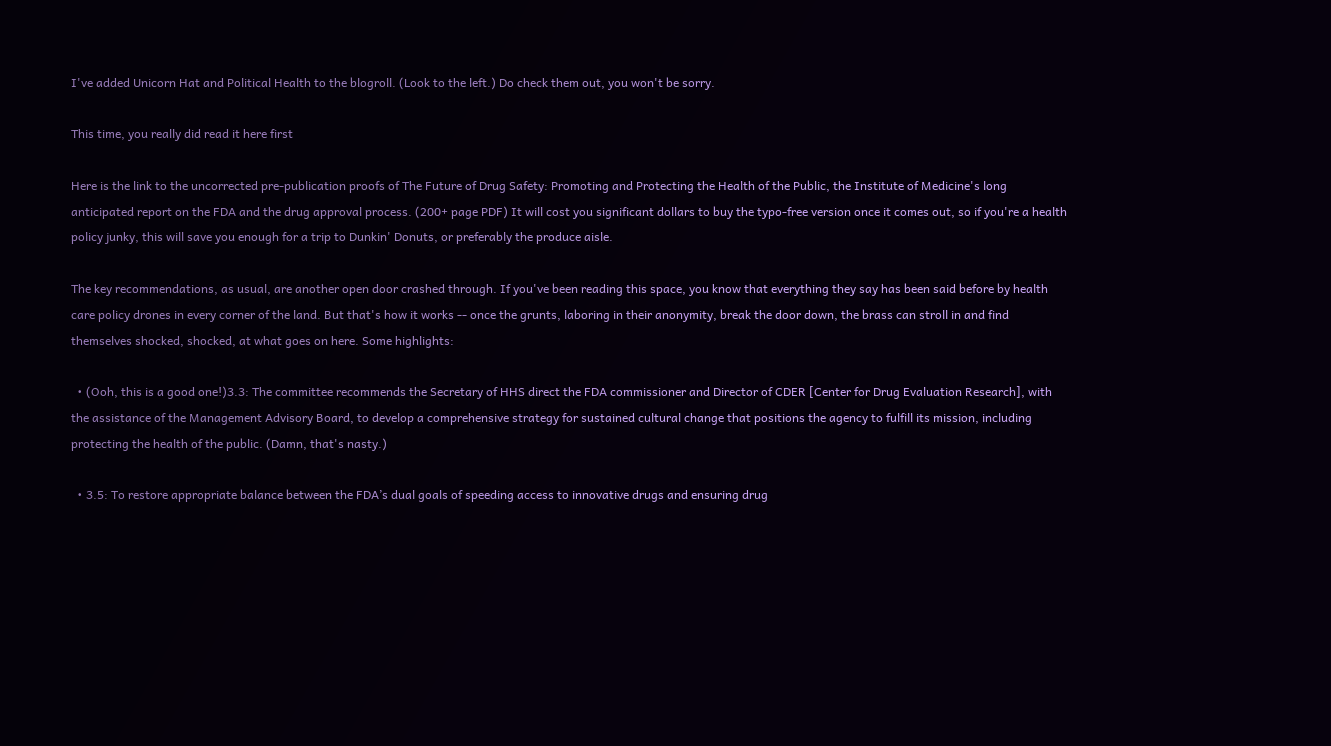I've added Unicorn Hat and Political Health to the blogroll. (Look to the left.) Do check them out, you won't be sorry.

This time, you really did read it here first

Here is the link to the uncorrected pre-publication proofs of The Future of Drug Safety: Promoting and Protecting the Health of the Public, the Institute of Medicine's long anticipated report on the FDA and the drug approval process. (200+ page PDF) It will cost you significant dollars to buy the typo-free version once it comes out, so if you're a health policy junky, this will save you enough for a trip to Dunkin' Donuts, or preferably the produce aisle.

The key recommendations, as usual, are another open door crashed through. If you've been reading this space, you know that everything they say has been said before by health care policy drones in every corner of the land. But that's how it works -- once the grunts, laboring in their anonymity, break the door down, the brass can stroll in and find themselves shocked, shocked, at what goes on here. Some highlights:

  • (Ooh, this is a good one!)3.3: The committee recommends the Secretary of HHS direct the FDA commissioner and Director of CDER [Center for Drug Evaluation Research], with the assistance of the Management Advisory Board, to develop a comprehensive strategy for sustained cultural change that positions the agency to fulfill its mission, including protecting the health of the public. (Damn, that's nasty.)

  • 3.5: To restore appropriate balance between the FDA’s dual goals of speeding access to innovative drugs and ensuring drug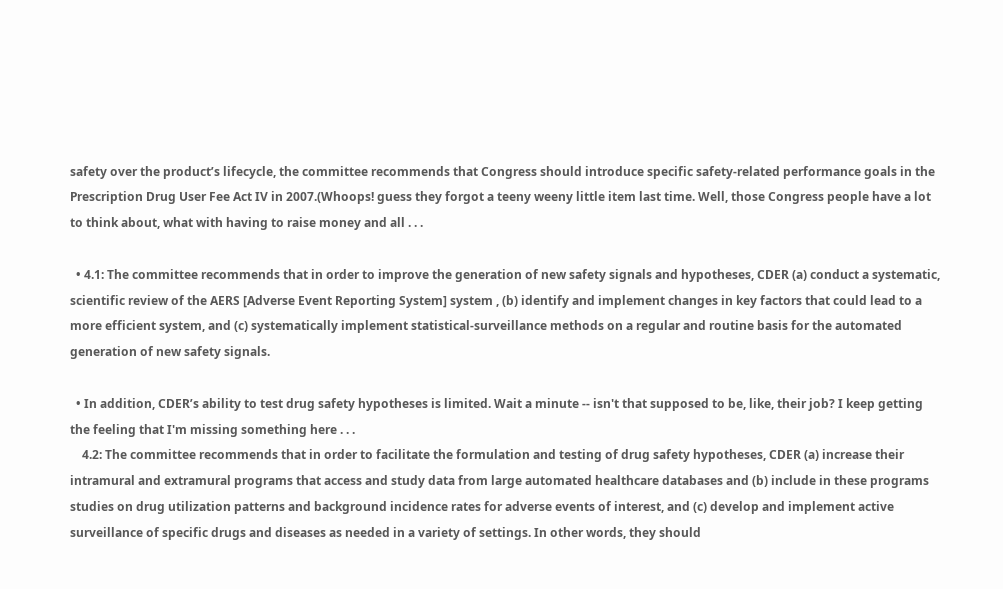safety over the product’s lifecycle, the committee recommends that Congress should introduce specific safety-related performance goals in the Prescription Drug User Fee Act IV in 2007.(Whoops! guess they forgot a teeny weeny little item last time. Well, those Congress people have a lot to think about, what with having to raise money and all . . .

  • 4.1: The committee recommends that in order to improve the generation of new safety signals and hypotheses, CDER (a) conduct a systematic, scientific review of the AERS [Adverse Event Reporting System] system , (b) identify and implement changes in key factors that could lead to a more efficient system, and (c) systematically implement statistical-surveillance methods on a regular and routine basis for the automated generation of new safety signals.

  • In addition, CDER’s ability to test drug safety hypotheses is limited. Wait a minute -- isn't that supposed to be, like, their job? I keep getting the feeling that I'm missing something here . . .
    4.2: The committee recommends that in order to facilitate the formulation and testing of drug safety hypotheses, CDER (a) increase their intramural and extramural programs that access and study data from large automated healthcare databases and (b) include in these programs studies on drug utilization patterns and background incidence rates for adverse events of interest, and (c) develop and implement active surveillance of specific drugs and diseases as needed in a variety of settings. In other words, they should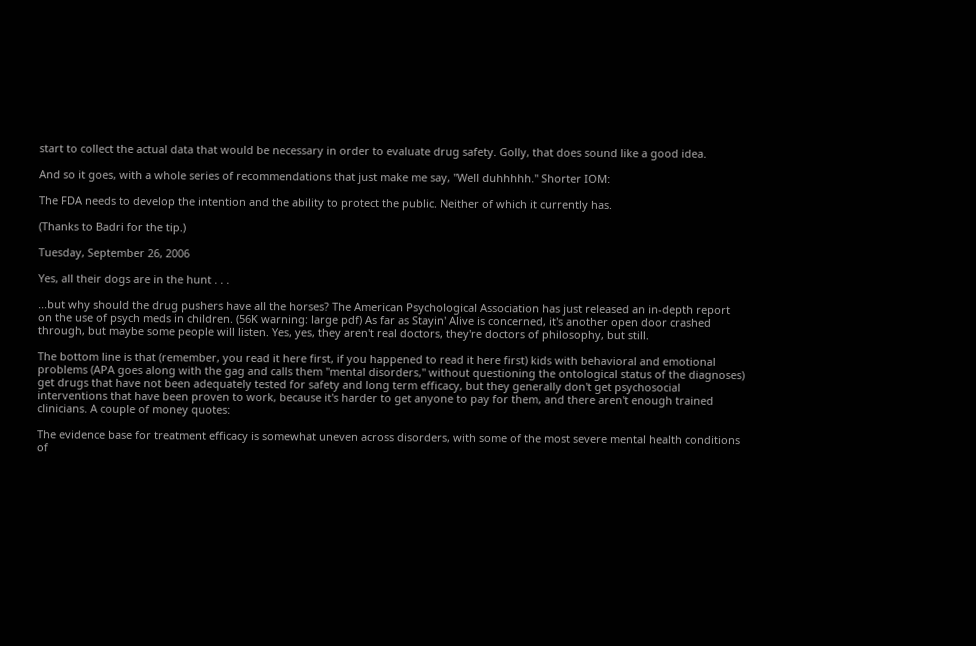start to collect the actual data that would be necessary in order to evaluate drug safety. Golly, that does sound like a good idea.

And so it goes, with a whole series of recommendations that just make me say, "Well duhhhhh." Shorter IOM:

The FDA needs to develop the intention and the ability to protect the public. Neither of which it currently has.

(Thanks to Badri for the tip.)

Tuesday, September 26, 2006

Yes, all their dogs are in the hunt . . .

...but why should the drug pushers have all the horses? The American Psychological Association has just released an in-depth report on the use of psych meds in children. (56K warning: large pdf) As far as Stayin' Alive is concerned, it's another open door crashed through, but maybe some people will listen. Yes, yes, they aren't real doctors, they're doctors of philosophy, but still.

The bottom line is that (remember, you read it here first, if you happened to read it here first) kids with behavioral and emotional problems (APA goes along with the gag and calls them "mental disorders," without questioning the ontological status of the diagnoses) get drugs that have not been adequately tested for safety and long term efficacy, but they generally don't get psychosocial interventions that have been proven to work, because it's harder to get anyone to pay for them, and there aren't enough trained clinicians. A couple of money quotes:

The evidence base for treatment efficacy is somewhat uneven across disorders, with some of the most severe mental health conditions of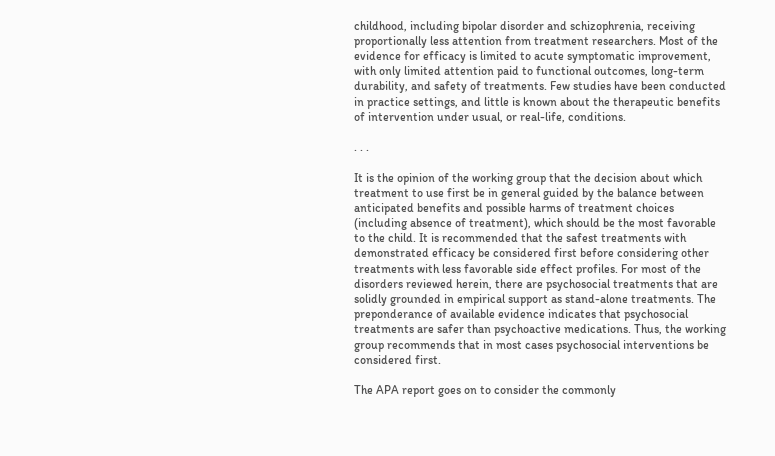childhood, including bipolar disorder and schizophrenia, receiving proportionally less attention from treatment researchers. Most of the evidence for efficacy is limited to acute symptomatic improvement, with only limited attention paid to functional outcomes, long-term durability, and safety of treatments. Few studies have been conducted in practice settings, and little is known about the therapeutic benefits of intervention under usual, or real-life, conditions.

. . .

It is the opinion of the working group that the decision about which treatment to use first be in general guided by the balance between anticipated benefits and possible harms of treatment choices (including absence of treatment), which should be the most favorable to the child. It is recommended that the safest treatments with demonstrated efficacy be considered first before considering other treatments with less favorable side effect profiles. For most of the disorders reviewed herein, there are psychosocial treatments that are solidly grounded in empirical support as stand-alone treatments. The preponderance of available evidence indicates that psychosocial treatments are safer than psychoactive medications. Thus, the working group recommends that in most cases psychosocial interventions be considered first.

The APA report goes on to consider the commonly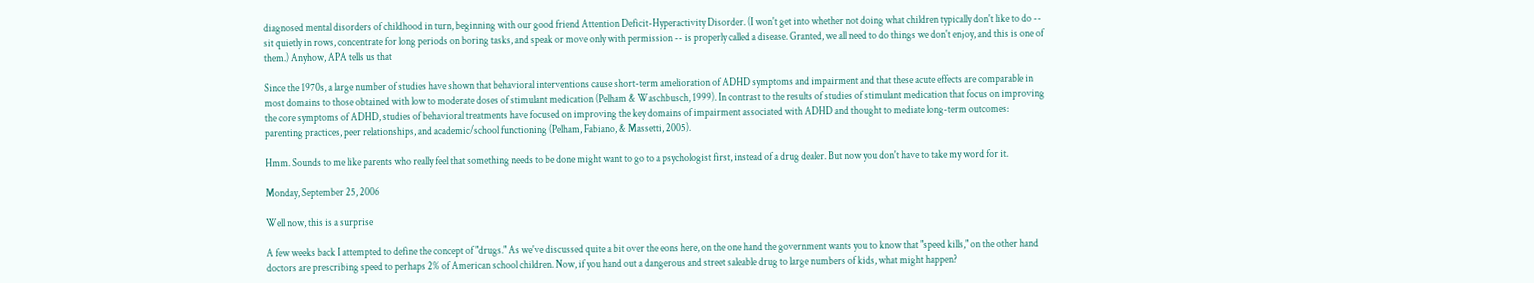diagnosed mental disorders of childhood in turn, beginning with our good friend Attention Deficit-Hyperactivity Disorder. (I won't get into whether not doing what children typically don't like to do -- sit quietly in rows, concentrate for long periods on boring tasks, and speak or move only with permission -- is properly called a disease. Granted, we all need to do things we don't enjoy, and this is one of them.) Anyhow, APA tells us that

Since the 1970s, a large number of studies have shown that behavioral interventions cause short-term amelioration of ADHD symptoms and impairment and that these acute effects are comparable in most domains to those obtained with low to moderate doses of stimulant medication (Pelham & Waschbusch, 1999). In contrast to the results of studies of stimulant medication that focus on improving the core symptoms of ADHD, studies of behavioral treatments have focused on improving the key domains of impairment associated with ADHD and thought to mediate long-term outcomes: parenting practices, peer relationships, and academic/school functioning (Pelham, Fabiano, & Massetti, 2005).

Hmm. Sounds to me like parents who really feel that something needs to be done might want to go to a psychologist first, instead of a drug dealer. But now you don't have to take my word for it.

Monday, September 25, 2006

Well now, this is a surprise

A few weeks back I attempted to define the concept of "drugs." As we've discussed quite a bit over the eons here, on the one hand the government wants you to know that "speed kills," on the other hand doctors are prescribing speed to perhaps 2% of American school children. Now, if you hand out a dangerous and street saleable drug to large numbers of kids, what might happen?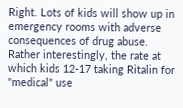Right. Lots of kids will show up in emergency rooms with adverse consequences of drug abuse. Rather interestingly, the rate at which kids 12-17 taking Ritalin for "medical" use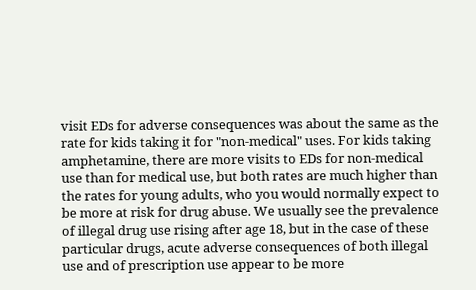visit EDs for adverse consequences was about the same as the rate for kids taking it for "non-medical" uses. For kids taking amphetamine, there are more visits to EDs for non-medical use than for medical use, but both rates are much higher than the rates for young adults, who you would normally expect to be more at risk for drug abuse. We usually see the prevalence of illegal drug use rising after age 18, but in the case of these particular drugs, acute adverse consequences of both illegal use and of prescription use appear to be more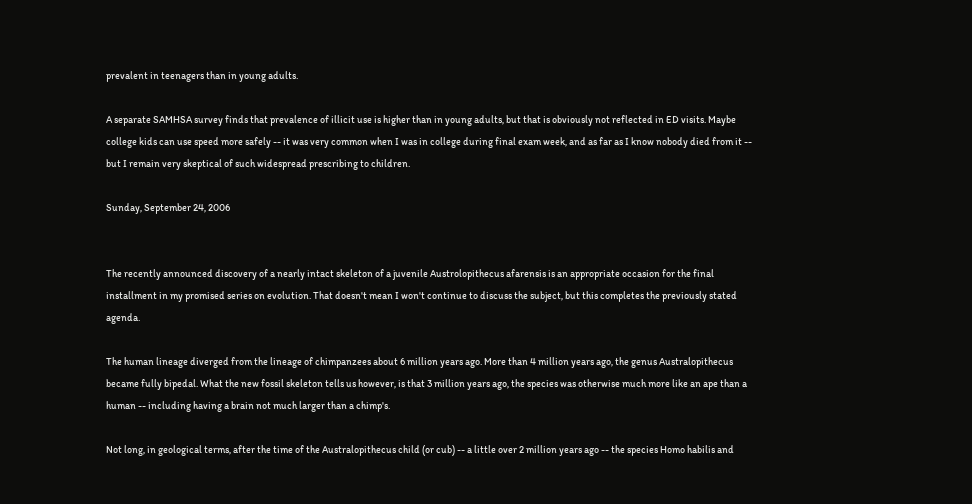prevalent in teenagers than in young adults.

A separate SAMHSA survey finds that prevalence of illicit use is higher than in young adults, but that is obviously not reflected in ED visits. Maybe college kids can use speed more safely -- it was very common when I was in college during final exam week, and as far as I know nobody died from it -- but I remain very skeptical of such widespread prescribing to children.

Sunday, September 24, 2006


The recently announced discovery of a nearly intact skeleton of a juvenile Austrolopithecus afarensis is an appropriate occasion for the final installment in my promised series on evolution. That doesn't mean I won't continue to discuss the subject, but this completes the previously stated agenda.

The human lineage diverged from the lineage of chimpanzees about 6 million years ago. More than 4 million years ago, the genus Australopithecus became fully bipedal. What the new fossil skeleton tells us however, is that 3 million years ago, the species was otherwise much more like an ape than a human -- including having a brain not much larger than a chimp's.

Not long, in geological terms, after the time of the Australopithecus child (or cub) -- a little over 2 million years ago -- the species Homo habilis and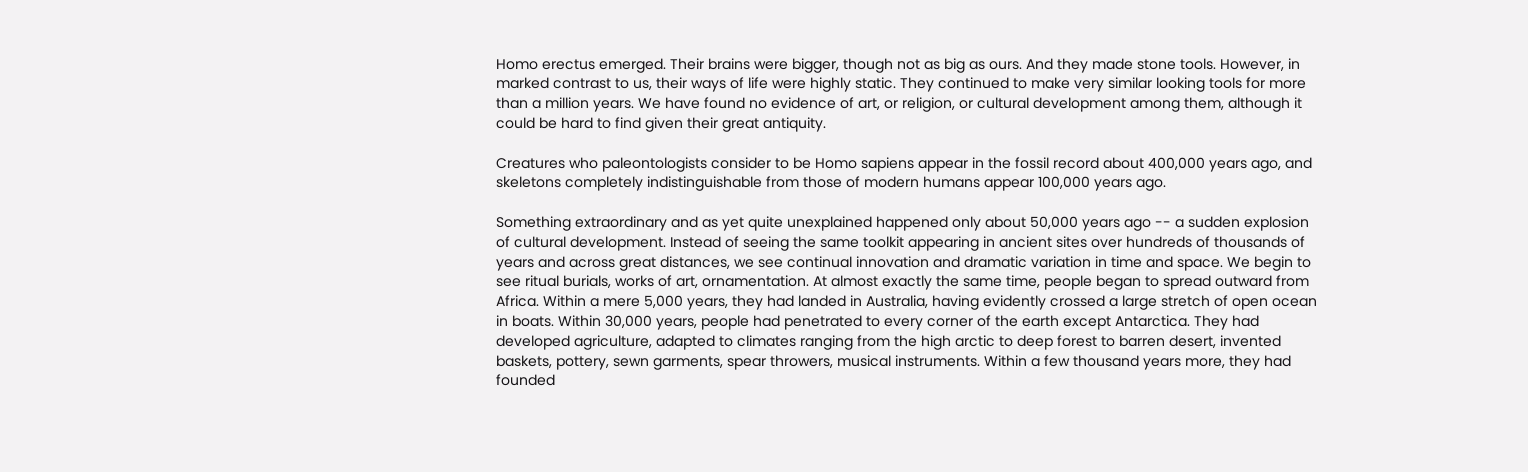Homo erectus emerged. Their brains were bigger, though not as big as ours. And they made stone tools. However, in marked contrast to us, their ways of life were highly static. They continued to make very similar looking tools for more than a million years. We have found no evidence of art, or religion, or cultural development among them, although it could be hard to find given their great antiquity.

Creatures who paleontologists consider to be Homo sapiens appear in the fossil record about 400,000 years ago, and skeletons completely indistinguishable from those of modern humans appear 100,000 years ago.

Something extraordinary and as yet quite unexplained happened only about 50,000 years ago -- a sudden explosion of cultural development. Instead of seeing the same toolkit appearing in ancient sites over hundreds of thousands of years and across great distances, we see continual innovation and dramatic variation in time and space. We begin to see ritual burials, works of art, ornamentation. At almost exactly the same time, people began to spread outward from Africa. Within a mere 5,000 years, they had landed in Australia, having evidently crossed a large stretch of open ocean in boats. Within 30,000 years, people had penetrated to every corner of the earth except Antarctica. They had developed agriculture, adapted to climates ranging from the high arctic to deep forest to barren desert, invented baskets, pottery, sewn garments, spear throwers, musical instruments. Within a few thousand years more, they had founded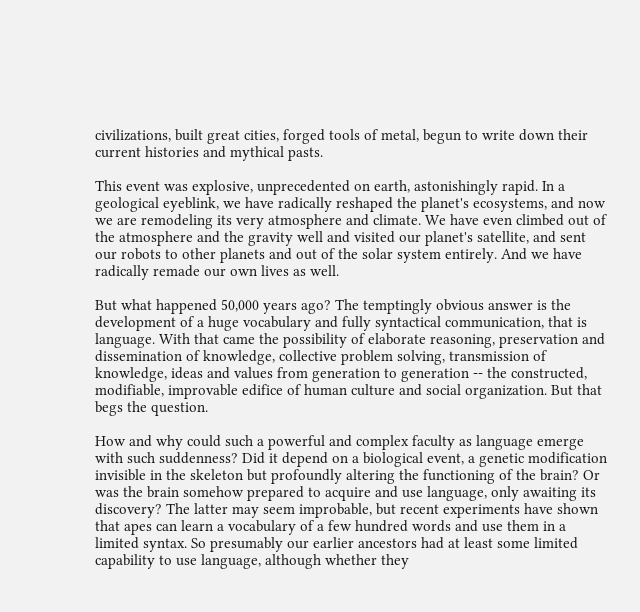civilizations, built great cities, forged tools of metal, begun to write down their current histories and mythical pasts.

This event was explosive, unprecedented on earth, astonishingly rapid. In a geological eyeblink, we have radically reshaped the planet's ecosystems, and now we are remodeling its very atmosphere and climate. We have even climbed out of the atmosphere and the gravity well and visited our planet's satellite, and sent our robots to other planets and out of the solar system entirely. And we have radically remade our own lives as well.

But what happened 50,000 years ago? The temptingly obvious answer is the development of a huge vocabulary and fully syntactical communication, that is language. With that came the possibility of elaborate reasoning, preservation and dissemination of knowledge, collective problem solving, transmission of knowledge, ideas and values from generation to generation -- the constructed, modifiable, improvable edifice of human culture and social organization. But that begs the question.

How and why could such a powerful and complex faculty as language emerge with such suddenness? Did it depend on a biological event, a genetic modification invisible in the skeleton but profoundly altering the functioning of the brain? Or was the brain somehow prepared to acquire and use language, only awaiting its discovery? The latter may seem improbable, but recent experiments have shown that apes can learn a vocabulary of a few hundred words and use them in a limited syntax. So presumably our earlier ancestors had at least some limited capability to use language, although whether they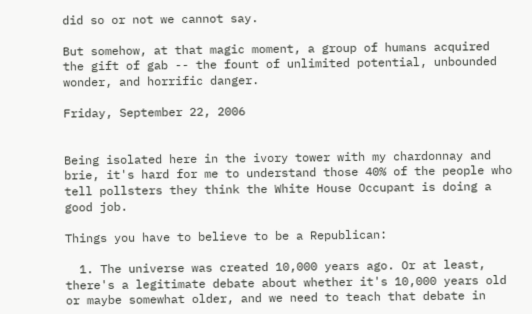did so or not we cannot say.

But somehow, at that magic moment, a group of humans acquired the gift of gab -- the fount of unlimited potential, unbounded wonder, and horrific danger.

Friday, September 22, 2006


Being isolated here in the ivory tower with my chardonnay and brie, it's hard for me to understand those 40% of the people who tell pollsters they think the White House Occupant is doing a good job.

Things you have to believe to be a Republican:

  1. The universe was created 10,000 years ago. Or at least, there's a legitimate debate about whether it's 10,000 years old or maybe somewhat older, and we need to teach that debate in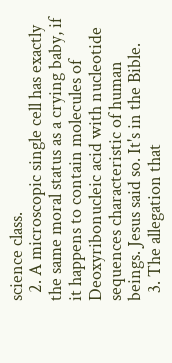science class.
  2. A microscopic single cell has exactly the same moral status as a crying baby, if it happens to contain molecules of Deoxyribonucleic acid with nucleotide sequences characteristic of human beings. Jesus said so. It's in the Bible.
  3. The allegation that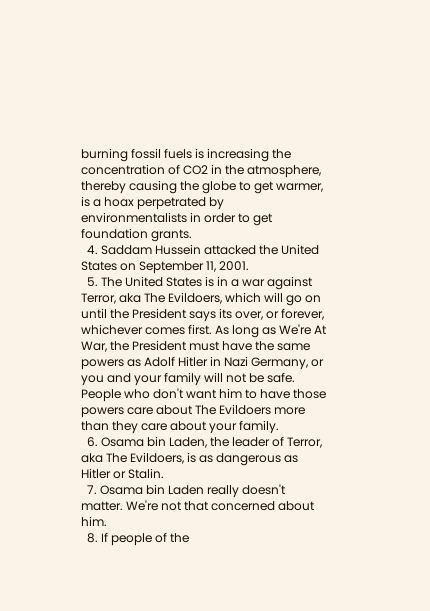burning fossil fuels is increasing the concentration of CO2 in the atmosphere, thereby causing the globe to get warmer, is a hoax perpetrated by environmentalists in order to get foundation grants.
  4. Saddam Hussein attacked the United States on September 11, 2001.
  5. The United States is in a war against Terror, aka The Evildoers, which will go on until the President says its over, or forever, whichever comes first. As long as We're At War, the President must have the same powers as Adolf Hitler in Nazi Germany, or you and your family will not be safe. People who don't want him to have those powers care about The Evildoers more than they care about your family.
  6. Osama bin Laden, the leader of Terror, aka The Evildoers, is as dangerous as Hitler or Stalin.
  7. Osama bin Laden really doesn't matter. We're not that concerned about him.
  8. If people of the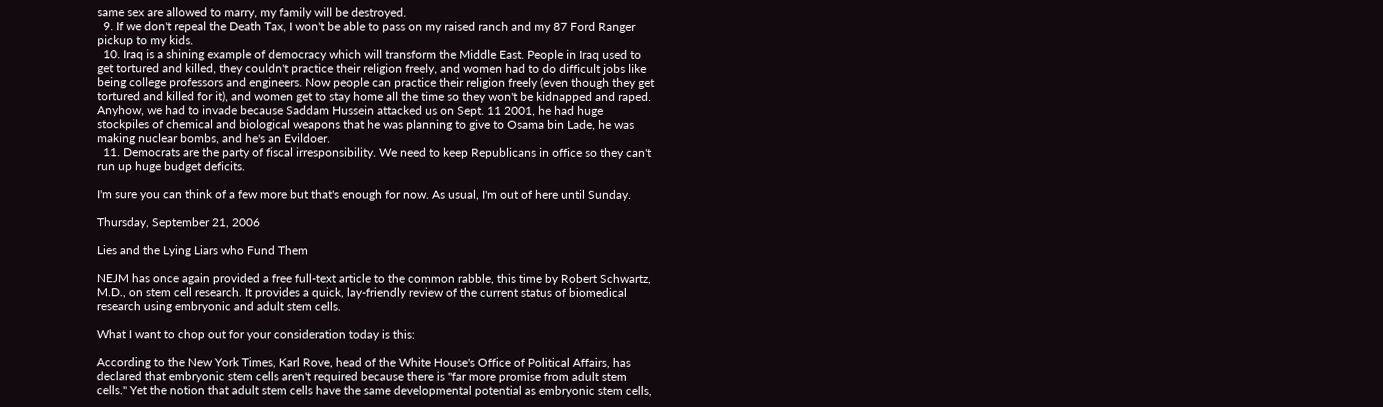same sex are allowed to marry, my family will be destroyed.
  9. If we don't repeal the Death Tax, I won't be able to pass on my raised ranch and my 87 Ford Ranger pickup to my kids.
  10. Iraq is a shining example of democracy which will transform the Middle East. People in Iraq used to get tortured and killed, they couldn't practice their religion freely, and women had to do difficult jobs like being college professors and engineers. Now people can practice their religion freely (even though they get tortured and killed for it), and women get to stay home all the time so they won't be kidnapped and raped. Anyhow, we had to invade because Saddam Hussein attacked us on Sept. 11 2001, he had huge stockpiles of chemical and biological weapons that he was planning to give to Osama bin Lade, he was making nuclear bombs, and he's an Evildoer.
  11. Democrats are the party of fiscal irresponsibility. We need to keep Republicans in office so they can't run up huge budget deficits.

I'm sure you can think of a few more but that's enough for now. As usual, I'm out of here until Sunday.

Thursday, September 21, 2006

Lies and the Lying Liars who Fund Them

NEJM has once again provided a free full-text article to the common rabble, this time by Robert Schwartz, M.D., on stem cell research. It provides a quick, lay-friendly review of the current status of biomedical research using embryonic and adult stem cells.

What I want to chop out for your consideration today is this:

According to the New York Times, Karl Rove, head of the White House's Office of Political Affairs, has declared that embryonic stem cells aren't required because there is "far more promise from adult stem cells." Yet the notion that adult stem cells have the same developmental potential as embryonic stem cells,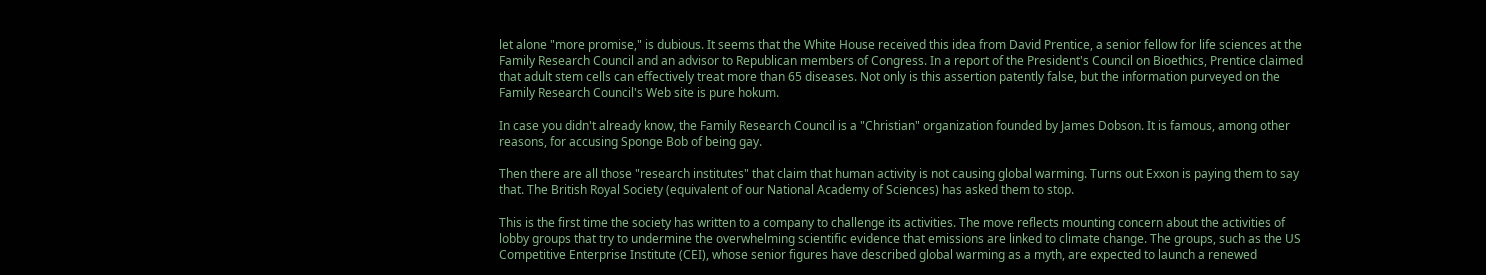let alone "more promise," is dubious. It seems that the White House received this idea from David Prentice, a senior fellow for life sciences at the Family Research Council and an advisor to Republican members of Congress. In a report of the President's Council on Bioethics, Prentice claimed that adult stem cells can effectively treat more than 65 diseases. Not only is this assertion patently false, but the information purveyed on the Family Research Council's Web site is pure hokum.

In case you didn't already know, the Family Research Council is a "Christian" organization founded by James Dobson. It is famous, among other reasons, for accusing Sponge Bob of being gay.

Then there are all those "research institutes" that claim that human activity is not causing global warming. Turns out Exxon is paying them to say that. The British Royal Society (equivalent of our National Academy of Sciences) has asked them to stop.

This is the first time the society has written to a company to challenge its activities. The move reflects mounting concern about the activities of lobby groups that try to undermine the overwhelming scientific evidence that emissions are linked to climate change. The groups, such as the US Competitive Enterprise Institute (CEI), whose senior figures have described global warming as a myth, are expected to launch a renewed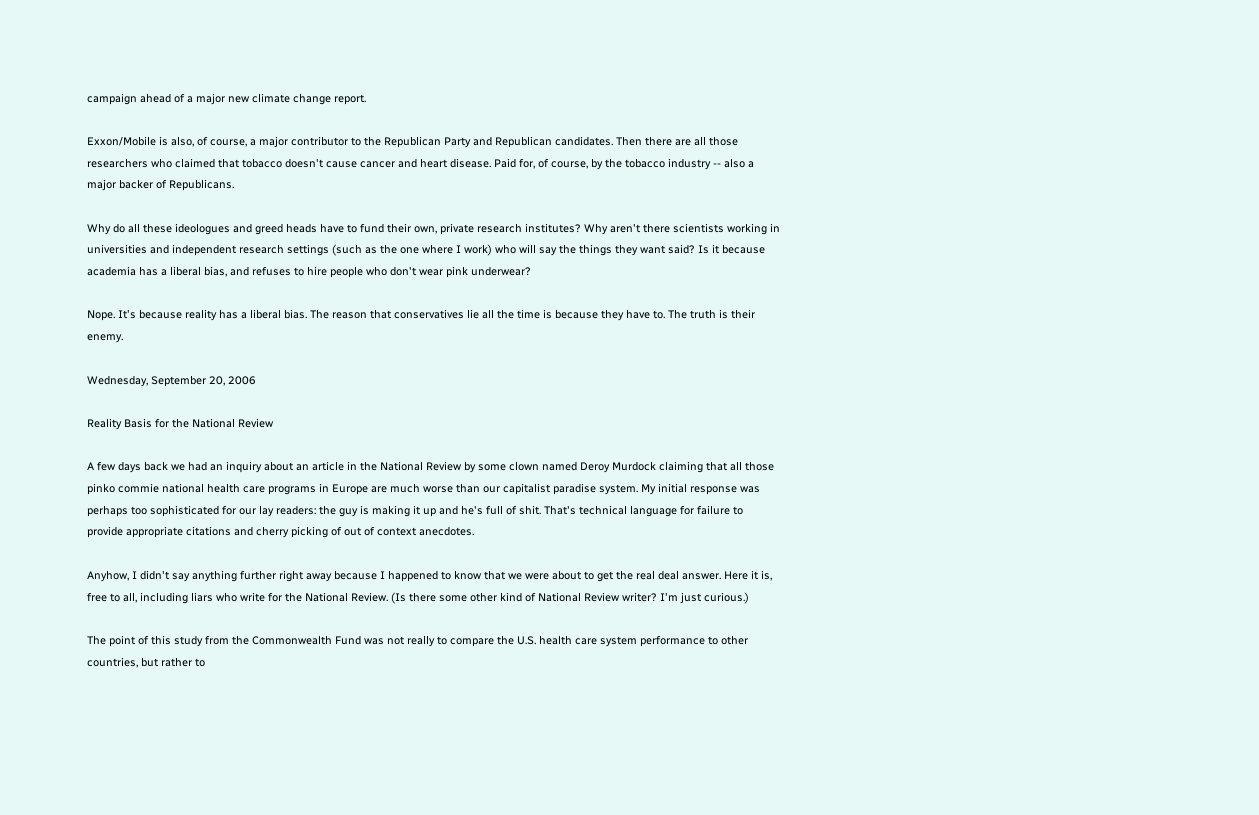campaign ahead of a major new climate change report.

Exxon/Mobile is also, of course, a major contributor to the Republican Party and Republican candidates. Then there are all those researchers who claimed that tobacco doesn't cause cancer and heart disease. Paid for, of course, by the tobacco industry -- also a major backer of Republicans.

Why do all these ideologues and greed heads have to fund their own, private research institutes? Why aren't there scientists working in universities and independent research settings (such as the one where I work) who will say the things they want said? Is it because academia has a liberal bias, and refuses to hire people who don't wear pink underwear?

Nope. It's because reality has a liberal bias. The reason that conservatives lie all the time is because they have to. The truth is their enemy.

Wednesday, September 20, 2006

Reality Basis for the National Review

A few days back we had an inquiry about an article in the National Review by some clown named Deroy Murdock claiming that all those pinko commie national health care programs in Europe are much worse than our capitalist paradise system. My initial response was perhaps too sophisticated for our lay readers: the guy is making it up and he's full of shit. That's technical language for failure to provide appropriate citations and cherry picking of out of context anecdotes.

Anyhow, I didn't say anything further right away because I happened to know that we were about to get the real deal answer. Here it is, free to all, including liars who write for the National Review. (Is there some other kind of National Review writer? I'm just curious.)

The point of this study from the Commonwealth Fund was not really to compare the U.S. health care system performance to other countries, but rather to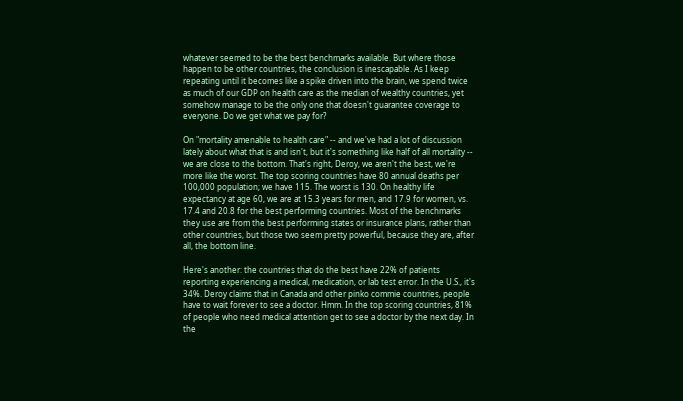whatever seemed to be the best benchmarks available. But where those happen to be other countries, the conclusion is inescapable. As I keep repeating until it becomes like a spike driven into the brain, we spend twice as much of our GDP on health care as the median of wealthy countries, yet somehow manage to be the only one that doesn't guarantee coverage to everyone. Do we get what we pay for?

On "mortality amenable to health care" -- and we've had a lot of discussion lately about what that is and isn't, but it's something like half of all mortality -- we are close to the bottom. That's right, Deroy, we aren't the best, we're more like the worst. The top scoring countries have 80 annual deaths per 100,000 population; we have 115. The worst is 130. On healthy life expectancy at age 60, we are at 15.3 years for men, and 17.9 for women, vs. 17.4 and 20.8 for the best performing countries. Most of the benchmarks they use are from the best performing states or insurance plans, rather than other countries, but those two seem pretty powerful, because they are, after all, the bottom line.

Here's another: the countries that do the best have 22% of patients reporting experiencing a medical, medication, or lab test error. In the U.S., it's 34%. Deroy claims that in Canada and other pinko commie countries, people have to wait forever to see a doctor. Hmm. In the top scoring countries, 81% of people who need medical attention get to see a doctor by the next day. In the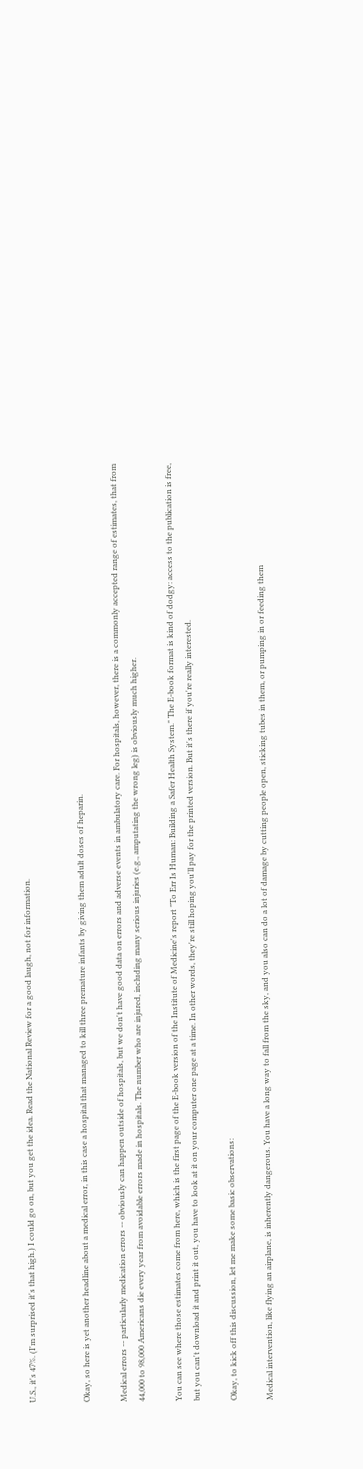U.S., it's 47%. (I'm surprised it's that high.) I could go on, but you get the idea. Read the National Review for a good laugh, not for information.


Okay, so here is yet another headline about a medical error, in this case a hospital that managed to kill three premature infants by giving them adult doses of heparin.

Medical errors -- particularly medication errors -- obviously can happen outside of hospitals, but we don't have good data on errors and adverse events in ambulatory care. For hospitals, however, there is a commonly accepted range of estimates, that from 44,000 to 98,000 Americans die every year from avoidable errors made in hospitals. The number who are injured, including many serious injuries (e.g., amputating the wrong leg) is obviously much higher.

You can see where those estimates come from here, which is the first page of the E-book version of the Institute of Medicine's report "To Err Is Human: Building a Safer Health System." The E-book format is kind of dodgy: access to the publication is free, but you can't download it and print it out, you have to look at it on your computer one page at a time. In other words, they're still hoping you'll pay for the printed version. But it's there if you're really interested.

Okay, to kick off this discussion, let me make some basic observations:

Medical intervention, like flying an airplane, is inherently dangerous. You have a long way to fall from the sky, and you also can do a lot of damage by cutting people open, sticking tubes in them, or pumping in or feeding them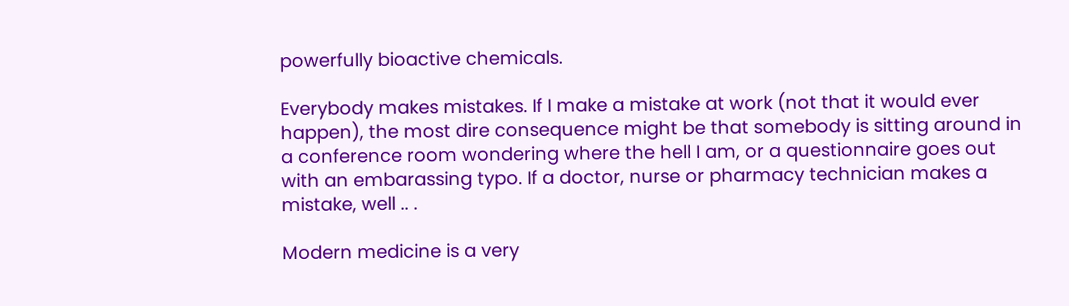powerfully bioactive chemicals.

Everybody makes mistakes. If I make a mistake at work (not that it would ever happen), the most dire consequence might be that somebody is sitting around in a conference room wondering where the hell I am, or a questionnaire goes out with an embarassing typo. If a doctor, nurse or pharmacy technician makes a mistake, well .. .

Modern medicine is a very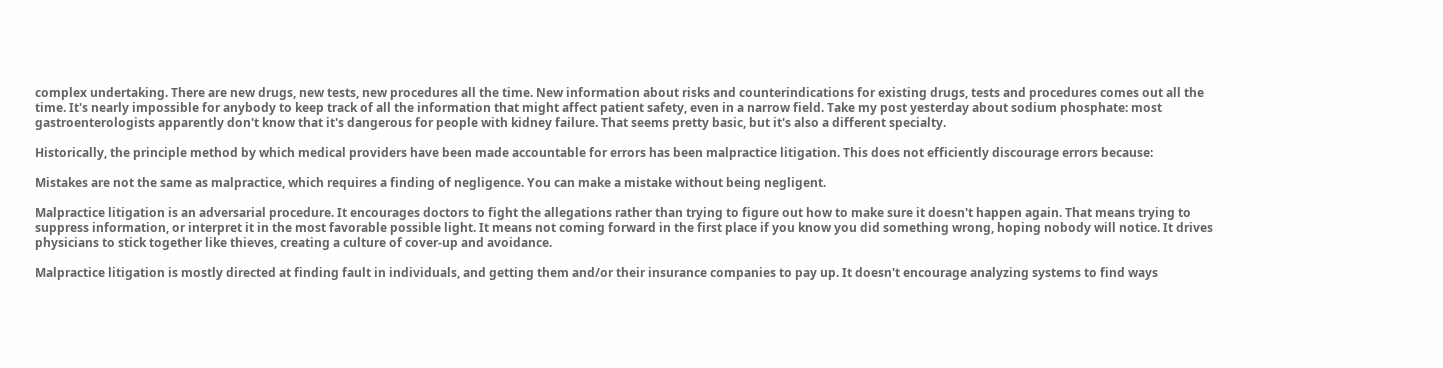complex undertaking. There are new drugs, new tests, new procedures all the time. New information about risks and counterindications for existing drugs, tests and procedures comes out all the time. It's nearly impossible for anybody to keep track of all the information that might affect patient safety, even in a narrow field. Take my post yesterday about sodium phosphate: most gastroenterologists apparently don't know that it's dangerous for people with kidney failure. That seems pretty basic, but it's also a different specialty.

Historically, the principle method by which medical providers have been made accountable for errors has been malpractice litigation. This does not efficiently discourage errors because:

Mistakes are not the same as malpractice, which requires a finding of negligence. You can make a mistake without being negligent.

Malpractice litigation is an adversarial procedure. It encourages doctors to fight the allegations rather than trying to figure out how to make sure it doesn't happen again. That means trying to suppress information, or interpret it in the most favorable possible light. It means not coming forward in the first place if you know you did something wrong, hoping nobody will notice. It drives physicians to stick together like thieves, creating a culture of cover-up and avoidance.

Malpractice litigation is mostly directed at finding fault in individuals, and getting them and/or their insurance companies to pay up. It doesn't encourage analyzing systems to find ways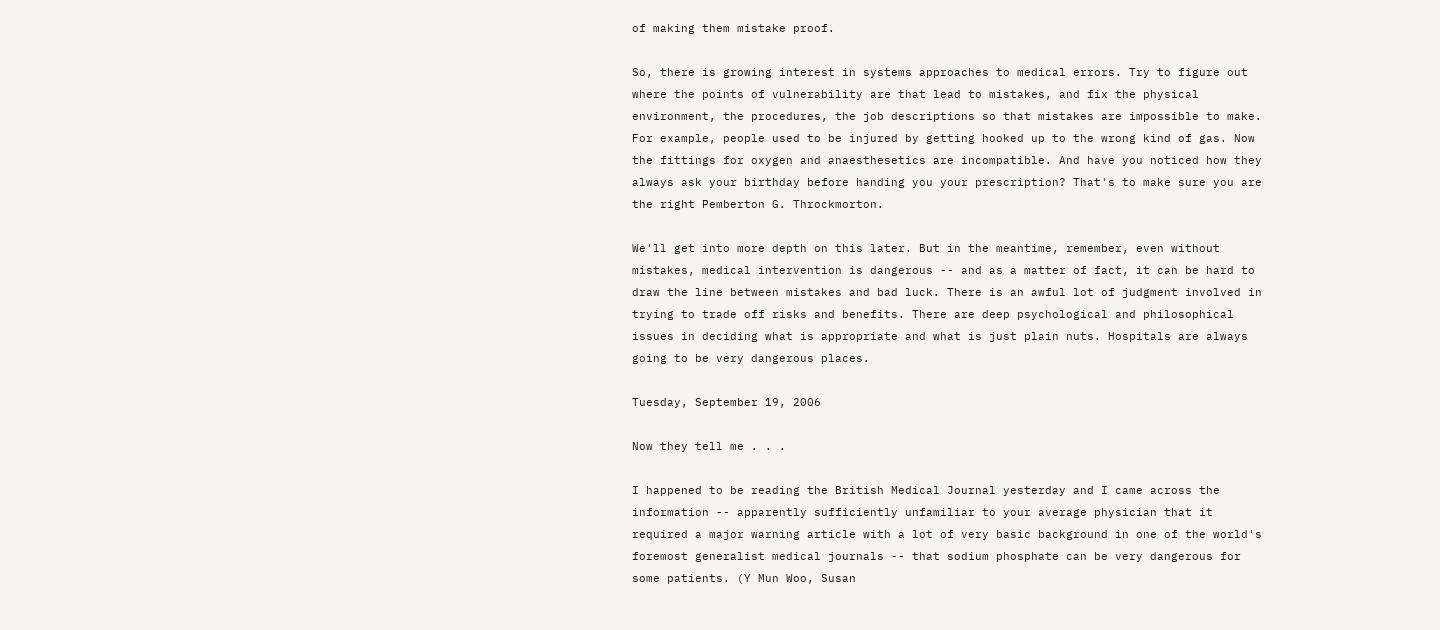of making them mistake proof.

So, there is growing interest in systems approaches to medical errors. Try to figure out where the points of vulnerability are that lead to mistakes, and fix the physical environment, the procedures, the job descriptions so that mistakes are impossible to make. For example, people used to be injured by getting hooked up to the wrong kind of gas. Now the fittings for oxygen and anaesthesetics are incompatible. And have you noticed how they always ask your birthday before handing you your prescription? That's to make sure you are the right Pemberton G. Throckmorton.

We'll get into more depth on this later. But in the meantime, remember, even without mistakes, medical intervention is dangerous -- and as a matter of fact, it can be hard to draw the line between mistakes and bad luck. There is an awful lot of judgment involved in trying to trade off risks and benefits. There are deep psychological and philosophical issues in deciding what is appropriate and what is just plain nuts. Hospitals are always going to be very dangerous places.

Tuesday, September 19, 2006

Now they tell me . . .

I happened to be reading the British Medical Journal yesterday and I came across the information -- apparently sufficiently unfamiliar to your average physician that it required a major warning article with a lot of very basic background in one of the world's foremost generalist medical journals -- that sodium phosphate can be very dangerous for some patients. (Y Mun Woo, Susan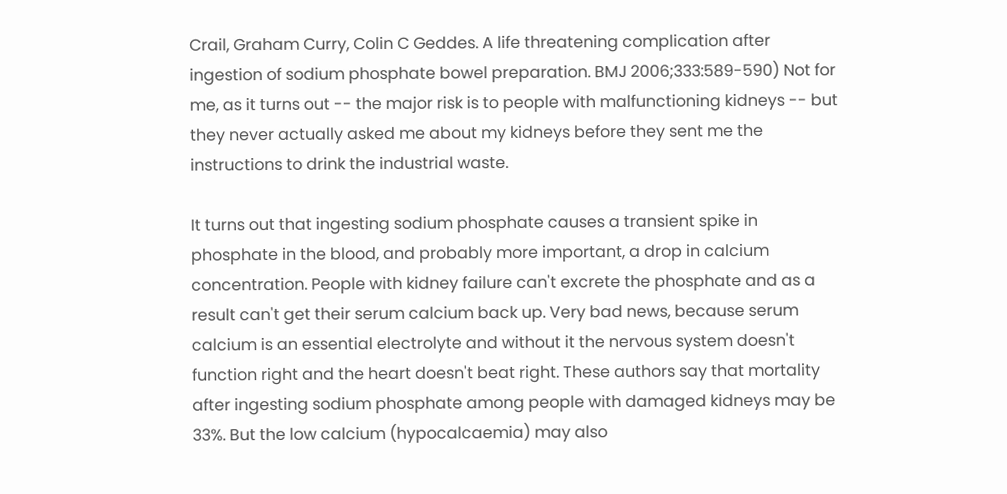Crail, Graham Curry, Colin C Geddes. A life threatening complication after ingestion of sodium phosphate bowel preparation. BMJ 2006;333:589-590) Not for me, as it turns out -- the major risk is to people with malfunctioning kidneys -- but they never actually asked me about my kidneys before they sent me the instructions to drink the industrial waste.

It turns out that ingesting sodium phosphate causes a transient spike in phosphate in the blood, and probably more important, a drop in calcium concentration. People with kidney failure can't excrete the phosphate and as a result can't get their serum calcium back up. Very bad news, because serum calcium is an essential electrolyte and without it the nervous system doesn't function right and the heart doesn't beat right. These authors say that mortality after ingesting sodium phosphate among people with damaged kidneys may be 33%. But the low calcium (hypocalcaemia) may also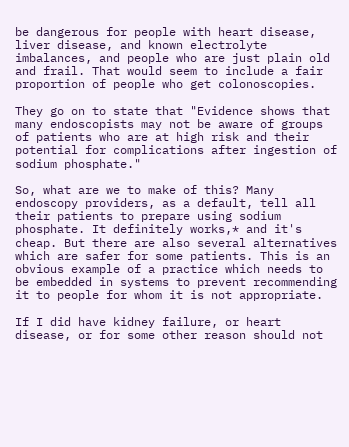be dangerous for people with heart disease, liver disease, and known electrolyte imbalances, and people who are just plain old and frail. That would seem to include a fair proportion of people who get colonoscopies.

They go on to state that "Evidence shows that many endoscopists may not be aware of groups of patients who are at high risk and their potential for complications after ingestion of sodium phosphate."

So, what are we to make of this? Many endoscopy providers, as a default, tell all their patients to prepare using sodium phosphate. It definitely works,* and it's cheap. But there are also several alternatives which are safer for some patients. This is an obvious example of a practice which needs to be embedded in systems to prevent recommending it to people for whom it is not appropriate.

If I did have kidney failure, or heart disease, or for some other reason should not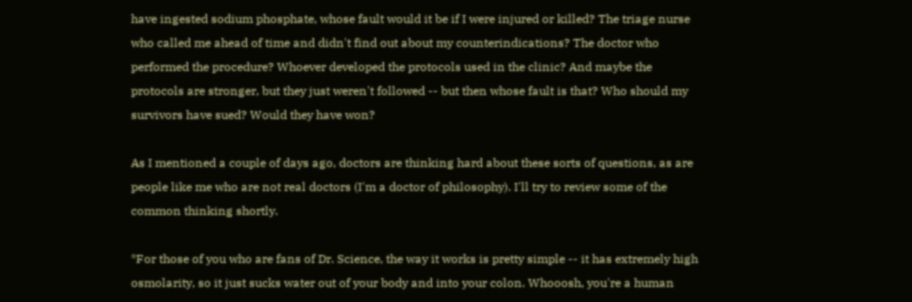have ingested sodium phosphate, whose fault would it be if I were injured or killed? The triage nurse who called me ahead of time and didn't find out about my counterindications? The doctor who performed the procedure? Whoever developed the protocols used in the clinic? And maybe the protocols are stronger, but they just weren't followed -- but then whose fault is that? Who should my survivors have sued? Would they have won?

As I mentioned a couple of days ago, doctors are thinking hard about these sorts of questions, as are people like me who are not real doctors (I'm a doctor of philosophy). I'll try to review some of the common thinking shortly.

*For those of you who are fans of Dr. Science, the way it works is pretty simple -- it has extremely high osmolarity, so it just sucks water out of your body and into your colon. Whooosh, you're a human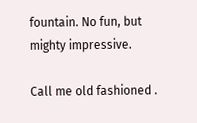fountain. No fun, but mighty impressive.

Call me old fashioned .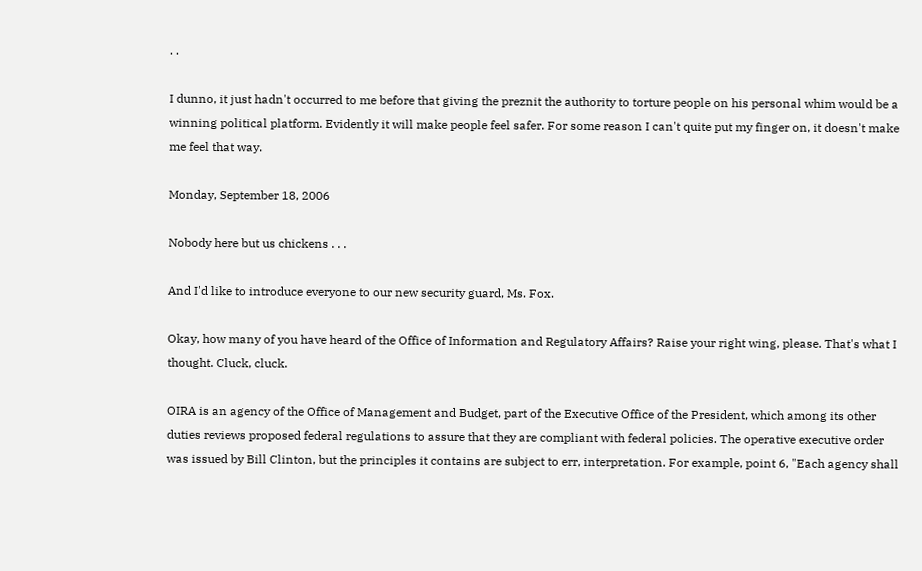. .

I dunno, it just hadn't occurred to me before that giving the preznit the authority to torture people on his personal whim would be a winning political platform. Evidently it will make people feel safer. For some reason I can't quite put my finger on, it doesn't make me feel that way.

Monday, September 18, 2006

Nobody here but us chickens . . .

And I'd like to introduce everyone to our new security guard, Ms. Fox.

Okay, how many of you have heard of the Office of Information and Regulatory Affairs? Raise your right wing, please. That's what I thought. Cluck, cluck.

OIRA is an agency of the Office of Management and Budget, part of the Executive Office of the President, which among its other duties reviews proposed federal regulations to assure that they are compliant with federal policies. The operative executive order was issued by Bill Clinton, but the principles it contains are subject to err, interpretation. For example, point 6, "Each agency shall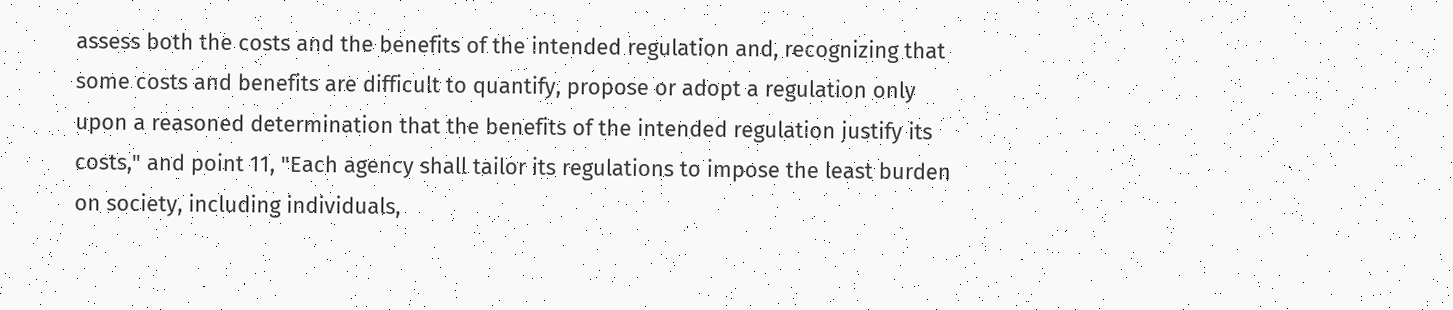assess both the costs and the benefits of the intended regulation and, recognizing that some costs and benefits are difficult to quantify, propose or adopt a regulation only upon a reasoned determination that the benefits of the intended regulation justify its costs," and point 11, "Each agency shall tailor its regulations to impose the least burden on society, including individuals,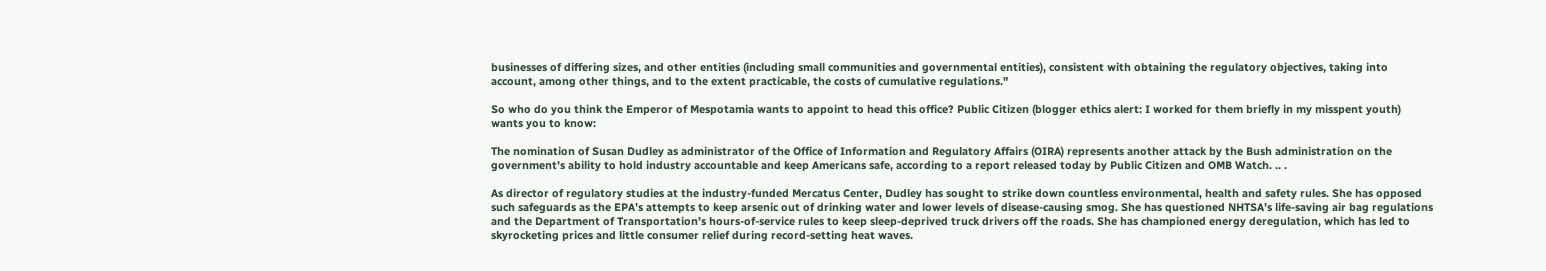businesses of differing sizes, and other entities (including small communities and governmental entities), consistent with obtaining the regulatory objectives, taking into account, among other things, and to the extent practicable, the costs of cumulative regulations."

So who do you think the Emperor of Mespotamia wants to appoint to head this office? Public Citizen (blogger ethics alert: I worked for them briefly in my misspent youth) wants you to know:

The nomination of Susan Dudley as administrator of the Office of Information and Regulatory Affairs (OIRA) represents another attack by the Bush administration on the government’s ability to hold industry accountable and keep Americans safe, according to a report released today by Public Citizen and OMB Watch. .. .

As director of regulatory studies at the industry-funded Mercatus Center, Dudley has sought to strike down countless environmental, health and safety rules. She has opposed such safeguards as the EPA’s attempts to keep arsenic out of drinking water and lower levels of disease-causing smog. She has questioned NHTSA’s life-saving air bag regulations and the Department of Transportation’s hours-of-service rules to keep sleep-deprived truck drivers off the roads. She has championed energy deregulation, which has led to skyrocketing prices and little consumer relief during record-setting heat waves.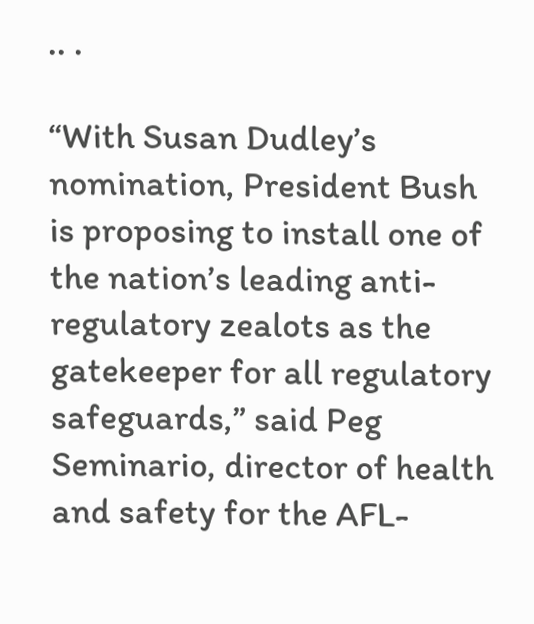.. .

“With Susan Dudley’s nomination, President Bush is proposing to install one of the nation’s leading anti-regulatory zealots as the gatekeeper for all regulatory safeguards,” said Peg Seminario, director of health and safety for the AFL-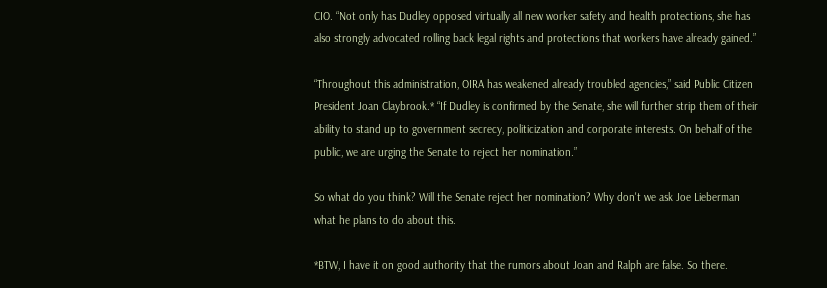CIO. “Not only has Dudley opposed virtually all new worker safety and health protections, she has also strongly advocated rolling back legal rights and protections that workers have already gained.”

“Throughout this administration, OIRA has weakened already troubled agencies,” said Public Citizen President Joan Claybrook.* “If Dudley is confirmed by the Senate, she will further strip them of their ability to stand up to government secrecy, politicization and corporate interests. On behalf of the public, we are urging the Senate to reject her nomination.”

So what do you think? Will the Senate reject her nomination? Why don't we ask Joe Lieberman what he plans to do about this.

*BTW, I have it on good authority that the rumors about Joan and Ralph are false. So there.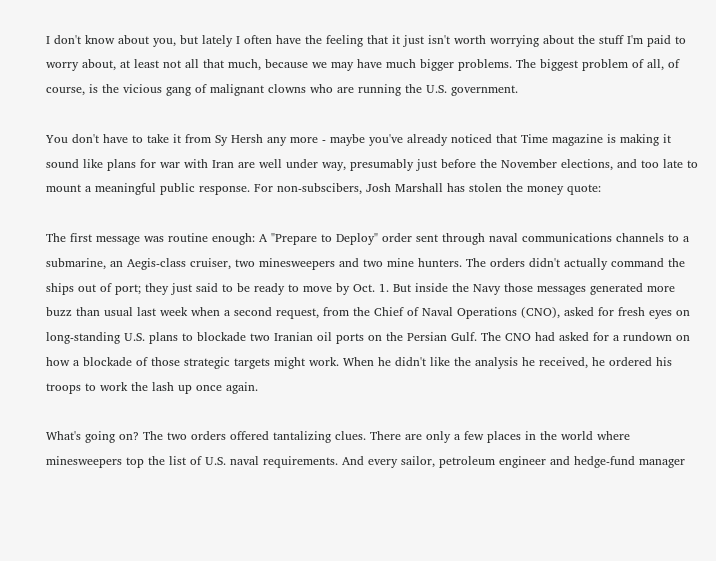I don't know about you, but lately I often have the feeling that it just isn't worth worrying about the stuff I'm paid to worry about, at least not all that much, because we may have much bigger problems. The biggest problem of all, of course, is the vicious gang of malignant clowns who are running the U.S. government.

You don't have to take it from Sy Hersh any more - maybe you've already noticed that Time magazine is making it sound like plans for war with Iran are well under way, presumably just before the November elections, and too late to mount a meaningful public response. For non-subscibers, Josh Marshall has stolen the money quote:

The first message was routine enough: A "Prepare to Deploy" order sent through naval communications channels to a submarine, an Aegis-class cruiser, two minesweepers and two mine hunters. The orders didn't actually command the ships out of port; they just said to be ready to move by Oct. 1. But inside the Navy those messages generated more buzz than usual last week when a second request, from the Chief of Naval Operations (CNO), asked for fresh eyes on long-standing U.S. plans to blockade two Iranian oil ports on the Persian Gulf. The CNO had asked for a rundown on how a blockade of those strategic targets might work. When he didn't like the analysis he received, he ordered his troops to work the lash up once again.

What's going on? The two orders offered tantalizing clues. There are only a few places in the world where minesweepers top the list of U.S. naval requirements. And every sailor, petroleum engineer and hedge-fund manager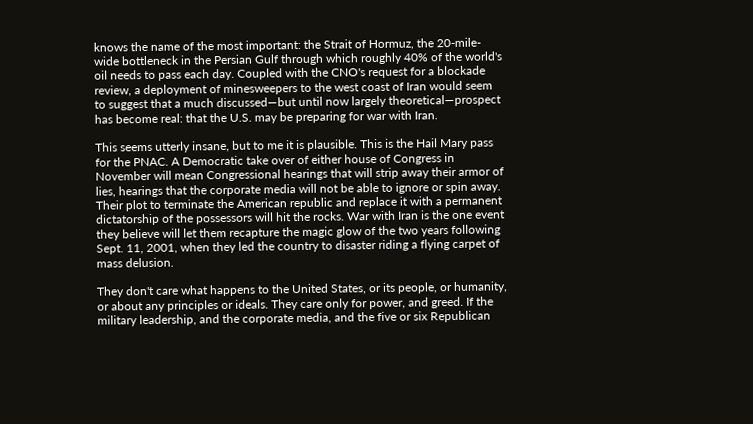knows the name of the most important: the Strait of Hormuz, the 20-mile-wide bottleneck in the Persian Gulf through which roughly 40% of the world's oil needs to pass each day. Coupled with the CNO's request for a blockade review, a deployment of minesweepers to the west coast of Iran would seem to suggest that a much discussed—but until now largely theoretical—prospect has become real: that the U.S. may be preparing for war with Iran.

This seems utterly insane, but to me it is plausible. This is the Hail Mary pass for the PNAC. A Democratic take over of either house of Congress in November will mean Congressional hearings that will strip away their armor of lies, hearings that the corporate media will not be able to ignore or spin away. Their plot to terminate the American republic and replace it with a permanent dictatorship of the possessors will hit the rocks. War with Iran is the one event they believe will let them recapture the magic glow of the two years following Sept. 11, 2001, when they led the country to disaster riding a flying carpet of mass delusion.

They don't care what happens to the United States, or its people, or humanity, or about any principles or ideals. They care only for power, and greed. If the military leadership, and the corporate media, and the five or six Republican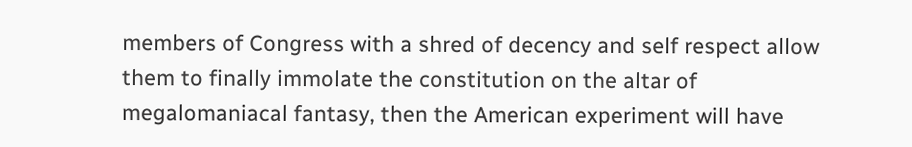members of Congress with a shred of decency and self respect allow them to finally immolate the constitution on the altar of megalomaniacal fantasy, then the American experiment will have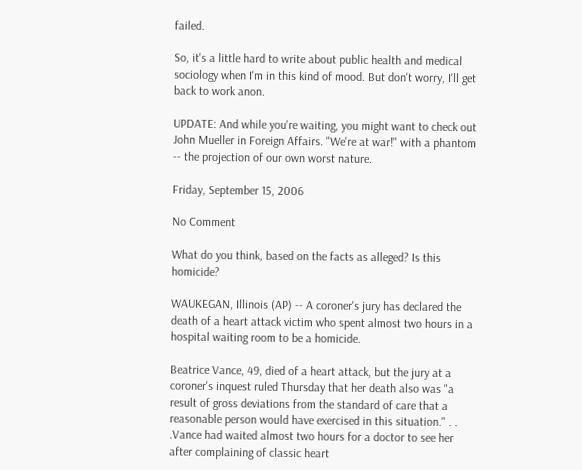failed.

So, it's a little hard to write about public health and medical sociology when I'm in this kind of mood. But don't worry, I'll get back to work anon.

UPDATE: And while you're waiting, you might want to check out John Mueller in Foreign Affairs. "We're at war!" with a phantom -- the projection of our own worst nature.

Friday, September 15, 2006

No Comment

What do you think, based on the facts as alleged? Is this homicide?

WAUKEGAN, Illinois (AP) -- A coroner's jury has declared the death of a heart attack victim who spent almost two hours in a hospital waiting room to be a homicide.

Beatrice Vance, 49, died of a heart attack, but the jury at a coroner's inquest ruled Thursday that her death also was "a result of gross deviations from the standard of care that a reasonable person would have exercised in this situation." . . .Vance had waited almost two hours for a doctor to see her after complaining of classic heart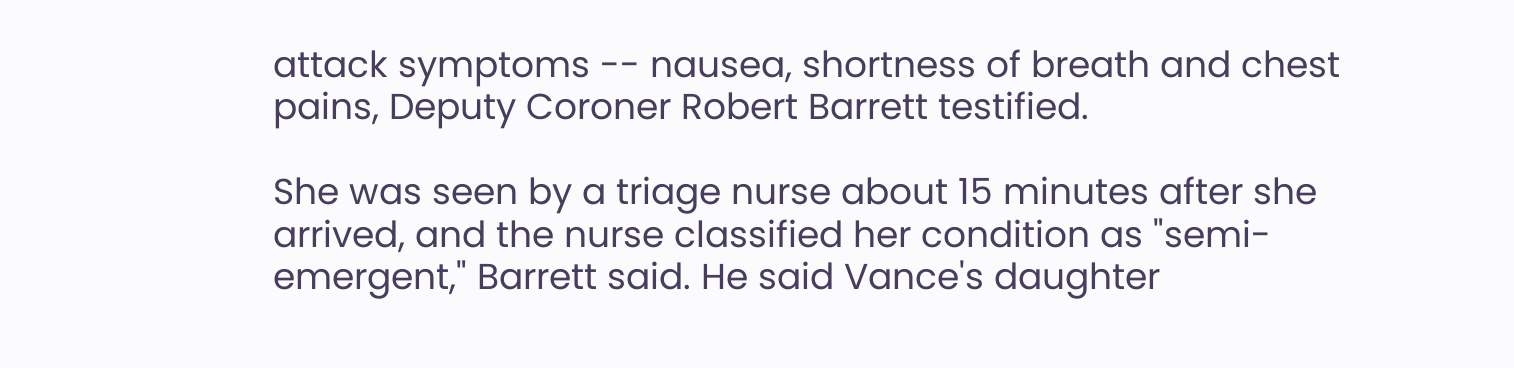attack symptoms -- nausea, shortness of breath and chest pains, Deputy Coroner Robert Barrett testified.

She was seen by a triage nurse about 15 minutes after she arrived, and the nurse classified her condition as "semi-emergent," Barrett said. He said Vance's daughter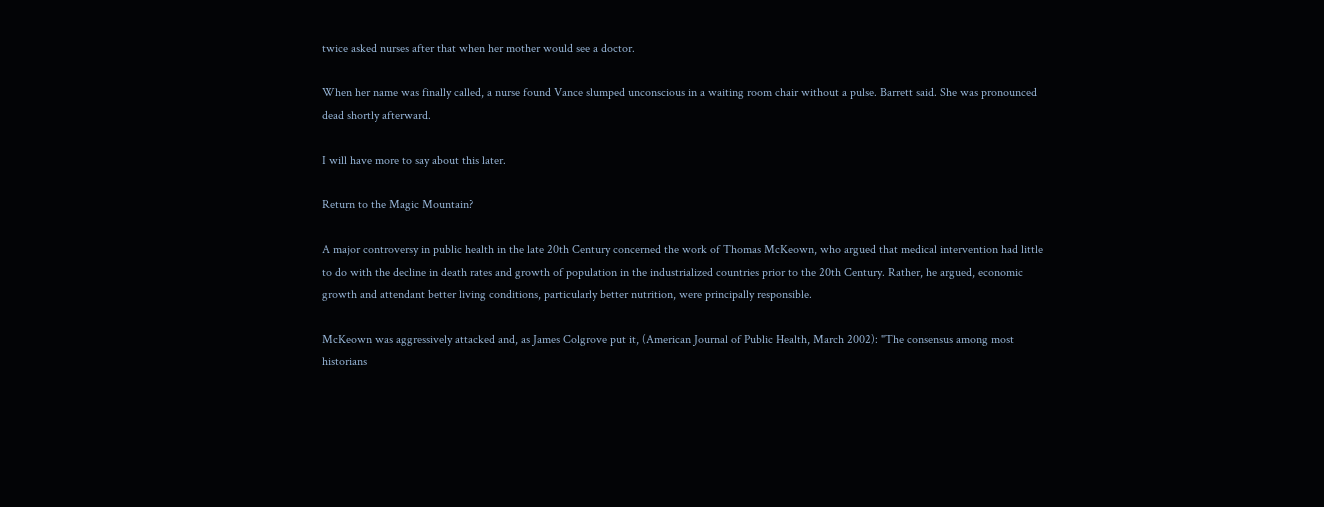twice asked nurses after that when her mother would see a doctor.

When her name was finally called, a nurse found Vance slumped unconscious in a waiting room chair without a pulse. Barrett said. She was pronounced dead shortly afterward.

I will have more to say about this later.

Return to the Magic Mountain?

A major controversy in public health in the late 20th Century concerned the work of Thomas McKeown, who argued that medical intervention had little to do with the decline in death rates and growth of population in the industrialized countries prior to the 20th Century. Rather, he argued, economic growth and attendant better living conditions, particularly better nutrition, were principally responsible.

McKeown was aggressively attacked and, as James Colgrove put it, (American Journal of Public Health, March 2002): "The consensus among most historians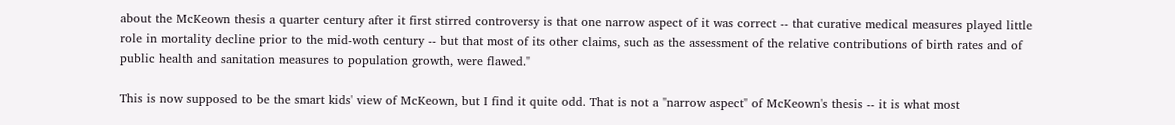about the McKeown thesis a quarter century after it first stirred controversy is that one narrow aspect of it was correct -- that curative medical measures played little role in mortality decline prior to the mid-woth century -- but that most of its other claims, such as the assessment of the relative contributions of birth rates and of public health and sanitation measures to population growth, were flawed."

This is now supposed to be the smart kids' view of McKeown, but I find it quite odd. That is not a "narrow aspect" of McKeown's thesis -- it is what most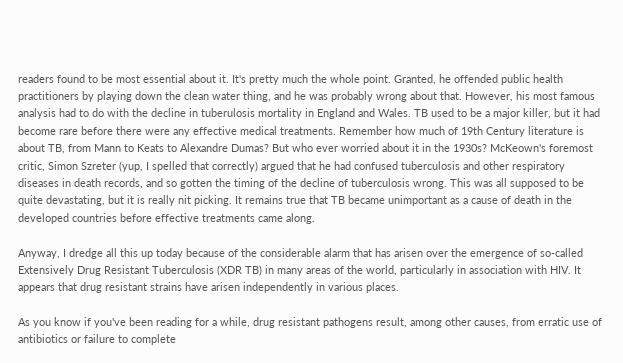readers found to be most essential about it. It's pretty much the whole point. Granted, he offended public health practitioners by playing down the clean water thing, and he was probably wrong about that. However, his most famous analysis had to do with the decline in tuberulosis mortality in England and Wales. TB used to be a major killer, but it had become rare before there were any effective medical treatments. Remember how much of 19th Century literature is about TB, from Mann to Keats to Alexandre Dumas? But who ever worried about it in the 1930s? McKeown's foremost critic, Simon Szreter (yup, I spelled that correctly) argued that he had confused tuberculosis and other respiratory diseases in death records, and so gotten the timing of the decline of tuberculosis wrong. This was all supposed to be quite devastating, but it is really nit picking. It remains true that TB became unimportant as a cause of death in the developed countries before effective treatments came along.

Anyway, I dredge all this up today because of the considerable alarm that has arisen over the emergence of so-called Extensively Drug Resistant Tuberculosis (XDR TB) in many areas of the world, particularly in association with HIV. It appears that drug resistant strains have arisen independently in various places.

As you know if you've been reading for a while, drug resistant pathogens result, among other causes, from erratic use of antibiotics or failure to complete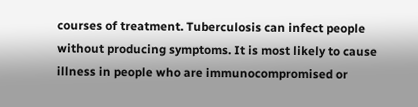courses of treatment. Tuberculosis can infect people without producing symptoms. It is most likely to cause illness in people who are immunocompromised or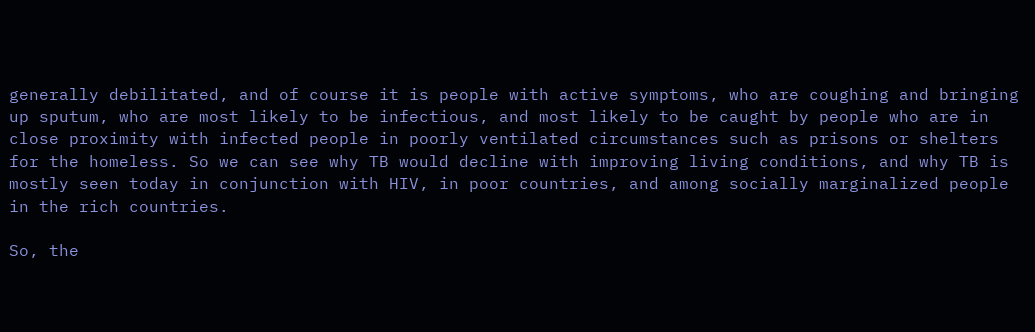generally debilitated, and of course it is people with active symptoms, who are coughing and bringing up sputum, who are most likely to be infectious, and most likely to be caught by people who are in close proximity with infected people in poorly ventilated circumstances such as prisons or shelters for the homeless. So we can see why TB would decline with improving living conditions, and why TB is mostly seen today in conjunction with HIV, in poor countries, and among socially marginalized people in the rich countries.

So, the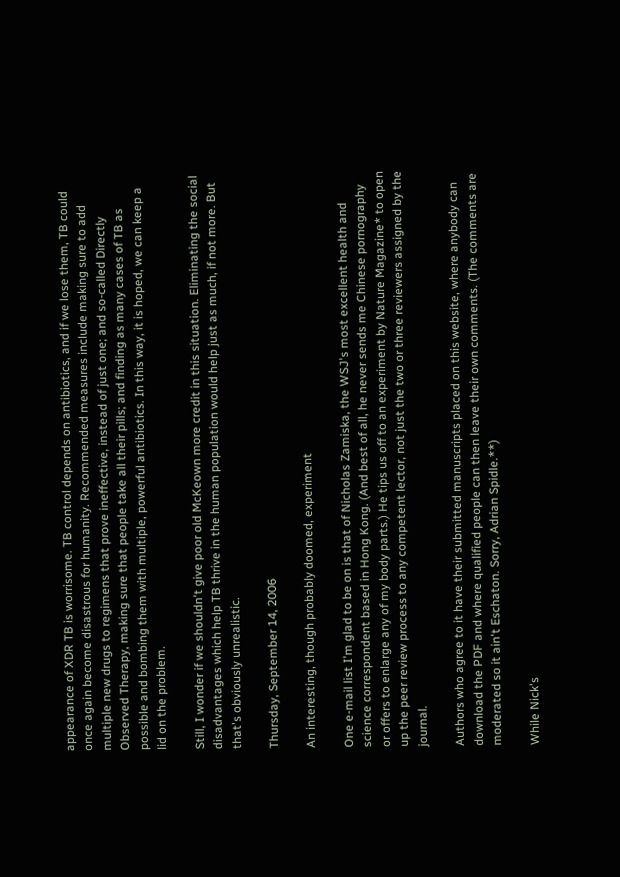appearance of XDR TB is worrisome. TB control depends on antibiotics, and if we lose them, TB could once again become disastrous for humanity. Recommended measures include making sure to add multiple new drugs to regimens that prove ineffective, instead of just one; and so-called Directly Observed Therapy, making sure that people take all their pills; and finding as many cases of TB as possible and bombing them with multiple, powerful antibiotics. In this way, it is hoped, we can keep a lid on the problem.

Still, I wonder if we shouldn't give poor old McKeown more credit in this situation. Eliminating the social disadvantages which help TB thrive in the human population would help just as much, if not more. But that's obviously unrealistic.

Thursday, September 14, 2006

An interesting, though probably doomed, experiment

One e-mail list I'm glad to be on is that of Nicholas Zamiska, the WSJ's most excellent health and science correspondent based in Hong Kong. (And best of all, he never sends me Chinese pornography or offers to enlarge any of my body parts.) He tips us off to an experiment by Nature Magazine* to open up the peer review process to any competent lector, not just the two or three reviewers assigned by the journal.

Authors who agree to it have their submitted manuscripts placed on this website, where anybody can download the PDF and where qualified people can then leave their own comments. (The comments are moderated so it ain't Eschaton. Sorry, Adrian Spidle.**)

While Nick's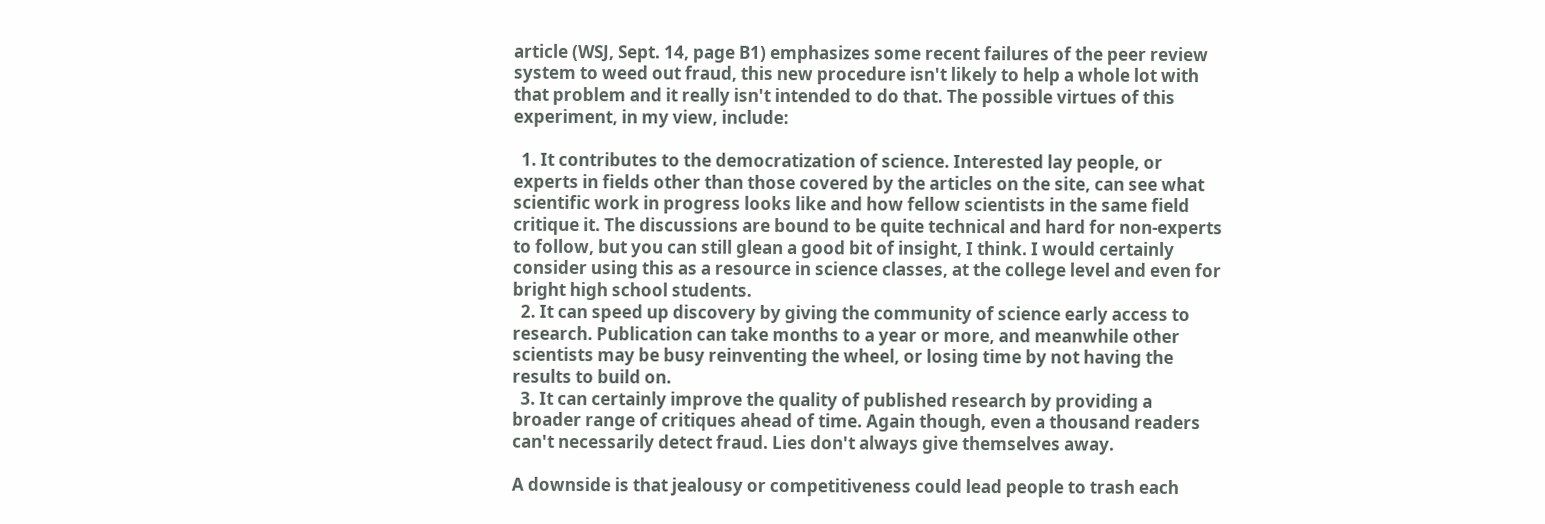article (WSJ, Sept. 14, page B1) emphasizes some recent failures of the peer review system to weed out fraud, this new procedure isn't likely to help a whole lot with that problem and it really isn't intended to do that. The possible virtues of this experiment, in my view, include:

  1. It contributes to the democratization of science. Interested lay people, or experts in fields other than those covered by the articles on the site, can see what scientific work in progress looks like and how fellow scientists in the same field critique it. The discussions are bound to be quite technical and hard for non-experts to follow, but you can still glean a good bit of insight, I think. I would certainly consider using this as a resource in science classes, at the college level and even for bright high school students.
  2. It can speed up discovery by giving the community of science early access to research. Publication can take months to a year or more, and meanwhile other scientists may be busy reinventing the wheel, or losing time by not having the results to build on.
  3. It can certainly improve the quality of published research by providing a broader range of critiques ahead of time. Again though, even a thousand readers can't necessarily detect fraud. Lies don't always give themselves away.

A downside is that jealousy or competitiveness could lead people to trash each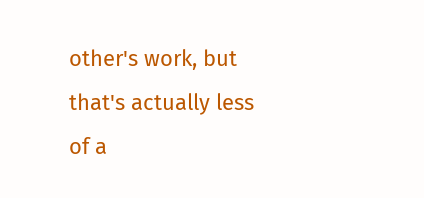other's work, but that's actually less of a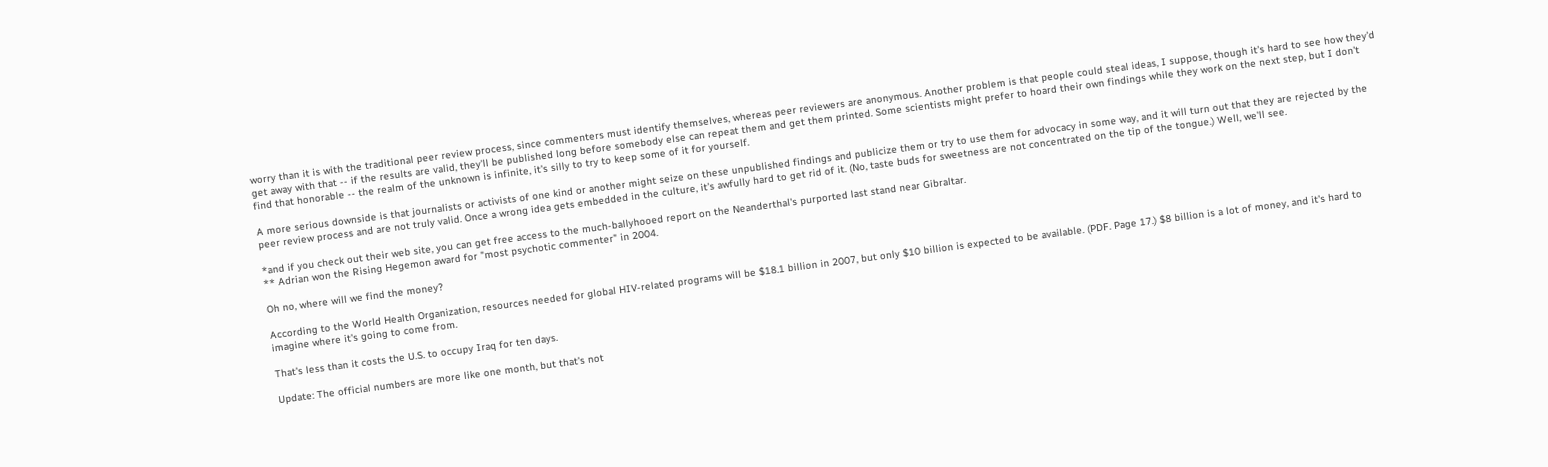worry than it is with the traditional peer review process, since commenters must identify themselves, whereas peer reviewers are anonymous. Another problem is that people could steal ideas, I suppose, though it's hard to see how they'd get away with that -- if the results are valid, they'll be published long before somebody else can repeat them and get them printed. Some scientists might prefer to hoard their own findings while they work on the next step, but I don't find that honorable -- the realm of the unknown is infinite, it's silly to try to keep some of it for yourself.

A more serious downside is that journalists or activists of one kind or another might seize on these unpublished findings and publicize them or try to use them for advocacy in some way, and it will turn out that they are rejected by the peer review process and are not truly valid. Once a wrong idea gets embedded in the culture, it's awfully hard to get rid of it. (No, taste buds for sweetness are not concentrated on the tip of the tongue.) Well, we'll see.

*and if you check out their web site, you can get free access to the much-ballyhooed report on the Neanderthal's purported last stand near Gibraltar.
** Adrian won the Rising Hegemon award for "most psychotic commenter" in 2004.

Oh no, where will we find the money?

According to the World Health Organization, resources needed for global HIV-related programs will be $18.1 billion in 2007, but only $10 billion is expected to be available. (PDF. Page 17.) $8 billion is a lot of money, and it's hard to imagine where it's going to come from.

That's less than it costs the U.S. to occupy Iraq for ten days.

Update: The official numbers are more like one month, but that's not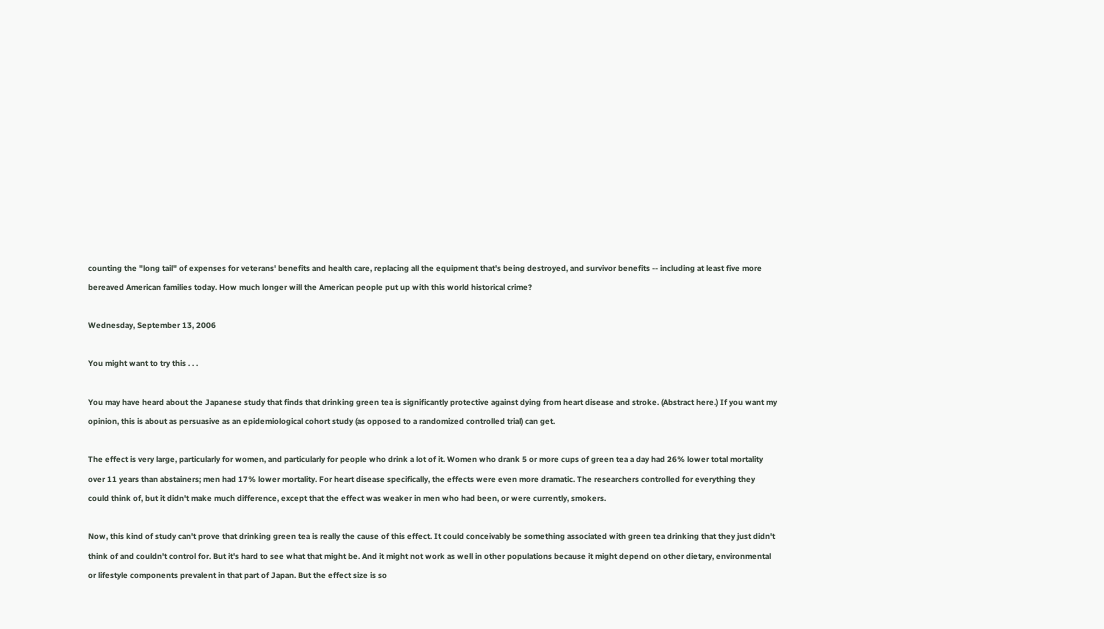counting the "long tail" of expenses for veterans' benefits and health care, replacing all the equipment that's being destroyed, and survivor benefits -- including at least five more bereaved American families today. How much longer will the American people put up with this world historical crime?

Wednesday, September 13, 2006

You might want to try this . . .

You may have heard about the Japanese study that finds that drinking green tea is significantly protective against dying from heart disease and stroke. (Abstract here.) If you want my opinion, this is about as persuasive as an epidemiological cohort study (as opposed to a randomized controlled trial) can get.

The effect is very large, particularly for women, and particularly for people who drink a lot of it. Women who drank 5 or more cups of green tea a day had 26% lower total mortality over 11 years than abstainers; men had 17% lower mortality. For heart disease specifically, the effects were even more dramatic. The researchers controlled for everything they could think of, but it didn't make much difference, except that the effect was weaker in men who had been, or were currently, smokers.

Now, this kind of study can't prove that drinking green tea is really the cause of this effect. It could conceivably be something associated with green tea drinking that they just didn't think of and couldn't control for. But it's hard to see what that might be. And it might not work as well in other populations because it might depend on other dietary, environmental or lifestyle components prevalent in that part of Japan. But the effect size is so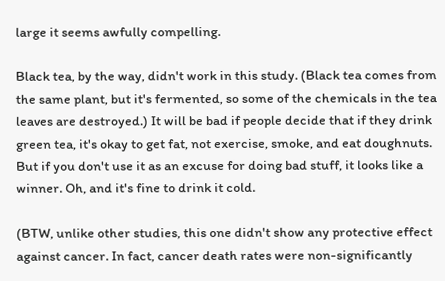large it seems awfully compelling.

Black tea, by the way, didn't work in this study. (Black tea comes from the same plant, but it's fermented, so some of the chemicals in the tea leaves are destroyed.) It will be bad if people decide that if they drink green tea, it's okay to get fat, not exercise, smoke, and eat doughnuts. But if you don't use it as an excuse for doing bad stuff, it looks like a winner. Oh, and it's fine to drink it cold.

(BTW, unlike other studies, this one didn't show any protective effect against cancer. In fact, cancer death rates were non-significantly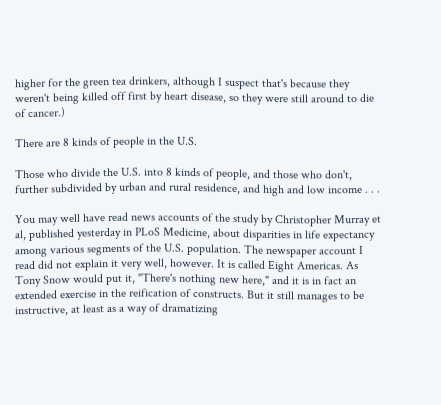higher for the green tea drinkers, although I suspect that's because they weren't being killed off first by heart disease, so they were still around to die of cancer.)

There are 8 kinds of people in the U.S.

Those who divide the U.S. into 8 kinds of people, and those who don't, further subdivided by urban and rural residence, and high and low income . . .

You may well have read news accounts of the study by Christopher Murray et al, published yesterday in PLoS Medicine, about disparities in life expectancy among various segments of the U.S. population. The newspaper account I read did not explain it very well, however. It is called Eight Americas. As Tony Snow would put it, "There's nothing new here," and it is in fact an extended exercise in the reification of constructs. But it still manages to be instructive, at least as a way of dramatizing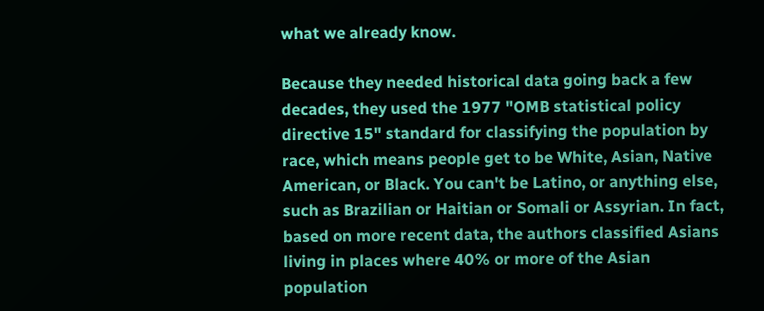what we already know.

Because they needed historical data going back a few decades, they used the 1977 "OMB statistical policy directive 15" standard for classifying the population by race, which means people get to be White, Asian, Native American, or Black. You can't be Latino, or anything else, such as Brazilian or Haitian or Somali or Assyrian. In fact, based on more recent data, the authors classified Asians living in places where 40% or more of the Asian population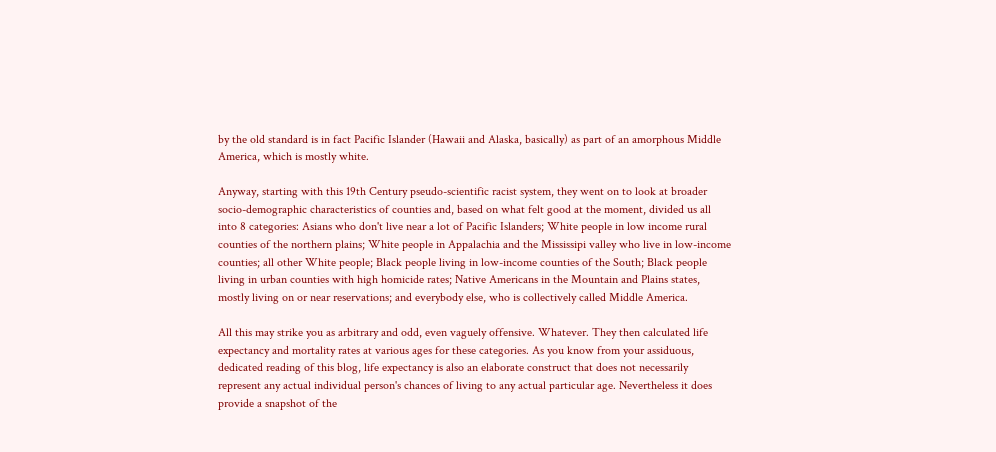by the old standard is in fact Pacific Islander (Hawaii and Alaska, basically) as part of an amorphous Middle America, which is mostly white.

Anyway, starting with this 19th Century pseudo-scientific racist system, they went on to look at broader socio-demographic characteristics of counties and, based on what felt good at the moment, divided us all into 8 categories: Asians who don't live near a lot of Pacific Islanders; White people in low income rural counties of the northern plains; White people in Appalachia and the Mississipi valley who live in low-income counties; all other White people; Black people living in low-income counties of the South; Black people living in urban counties with high homicide rates; Native Americans in the Mountain and Plains states, mostly living on or near reservations; and everybody else, who is collectively called Middle America.

All this may strike you as arbitrary and odd, even vaguely offensive. Whatever. They then calculated life expectancy and mortality rates at various ages for these categories. As you know from your assiduous, dedicated reading of this blog, life expectancy is also an elaborate construct that does not necessarily represent any actual individual person's chances of living to any actual particular age. Nevertheless it does provide a snapshot of the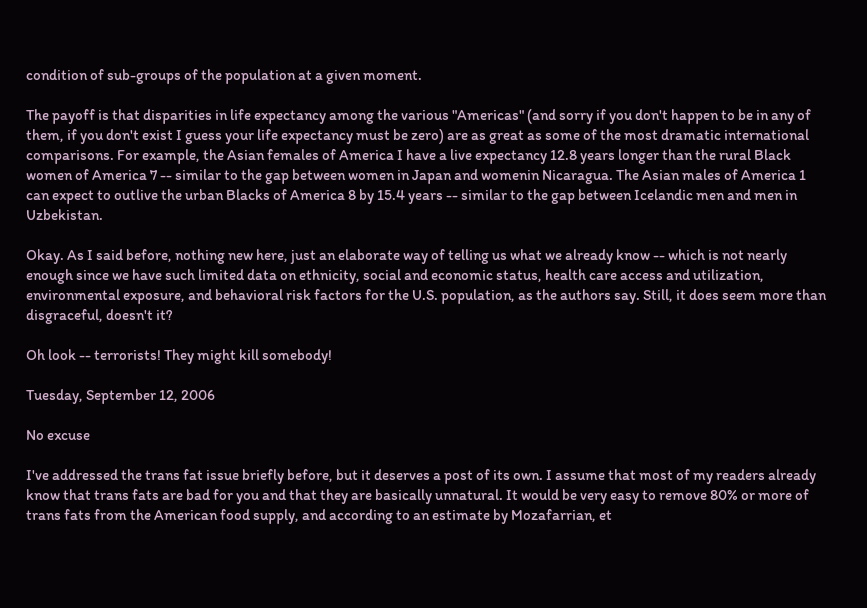condition of sub-groups of the population at a given moment.

The payoff is that disparities in life expectancy among the various "Americas" (and sorry if you don't happen to be in any of them, if you don't exist I guess your life expectancy must be zero) are as great as some of the most dramatic international comparisons. For example, the Asian females of America I have a live expectancy 12.8 years longer than the rural Black women of America 7 -- similar to the gap between women in Japan and womenin Nicaragua. The Asian males of America 1 can expect to outlive the urban Blacks of America 8 by 15.4 years -- similar to the gap between Icelandic men and men in Uzbekistan.

Okay. As I said before, nothing new here, just an elaborate way of telling us what we already know -- which is not nearly enough since we have such limited data on ethnicity, social and economic status, health care access and utilization, environmental exposure, and behavioral risk factors for the U.S. population, as the authors say. Still, it does seem more than disgraceful, doesn't it?

Oh look -- terrorists! They might kill somebody!

Tuesday, September 12, 2006

No excuse

I've addressed the trans fat issue briefly before, but it deserves a post of its own. I assume that most of my readers already know that trans fats are bad for you and that they are basically unnatural. It would be very easy to remove 80% or more of trans fats from the American food supply, and according to an estimate by Mozafarrian, et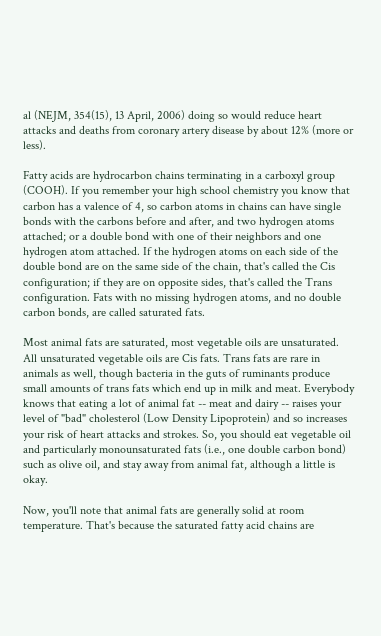al (NEJM, 354(15), 13 April, 2006) doing so would reduce heart attacks and deaths from coronary artery disease by about 12% (more or less).

Fatty acids are hydrocarbon chains terminating in a carboxyl group (COOH). If you remember your high school chemistry you know that carbon has a valence of 4, so carbon atoms in chains can have single bonds with the carbons before and after, and two hydrogen atoms attached; or a double bond with one of their neighbors and one hydrogen atom attached. If the hydrogen atoms on each side of the double bond are on the same side of the chain, that's called the Cis configuration; if they are on opposite sides, that's called the Trans configuration. Fats with no missing hydrogen atoms, and no double carbon bonds, are called saturated fats.

Most animal fats are saturated, most vegetable oils are unsaturated. All unsaturated vegetable oils are Cis fats. Trans fats are rare in animals as well, though bacteria in the guts of ruminants produce small amounts of trans fats which end up in milk and meat. Everybody knows that eating a lot of animal fat -- meat and dairy -- raises your level of "bad" cholesterol (Low Density Lipoprotein) and so increases your risk of heart attacks and strokes. So, you should eat vegetable oil and particularly monounsaturated fats (i.e., one double carbon bond) such as olive oil, and stay away from animal fat, although a little is okay.

Now, you'll note that animal fats are generally solid at room temperature. That's because the saturated fatty acid chains are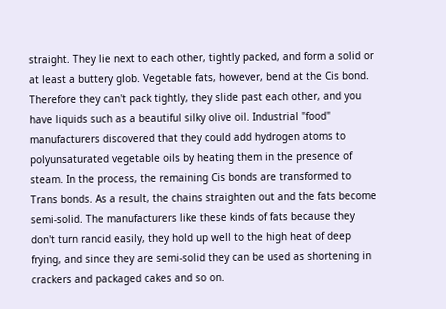straight. They lie next to each other, tightly packed, and form a solid or at least a buttery glob. Vegetable fats, however, bend at the Cis bond. Therefore they can't pack tightly, they slide past each other, and you have liquids such as a beautiful silky olive oil. Industrial "food" manufacturers discovered that they could add hydrogen atoms to polyunsaturated vegetable oils by heating them in the presence of steam. In the process, the remaining Cis bonds are transformed to Trans bonds. As a result, the chains straighten out and the fats become semi-solid. The manufacturers like these kinds of fats because they don't turn rancid easily, they hold up well to the high heat of deep frying, and since they are semi-solid they can be used as shortening in crackers and packaged cakes and so on.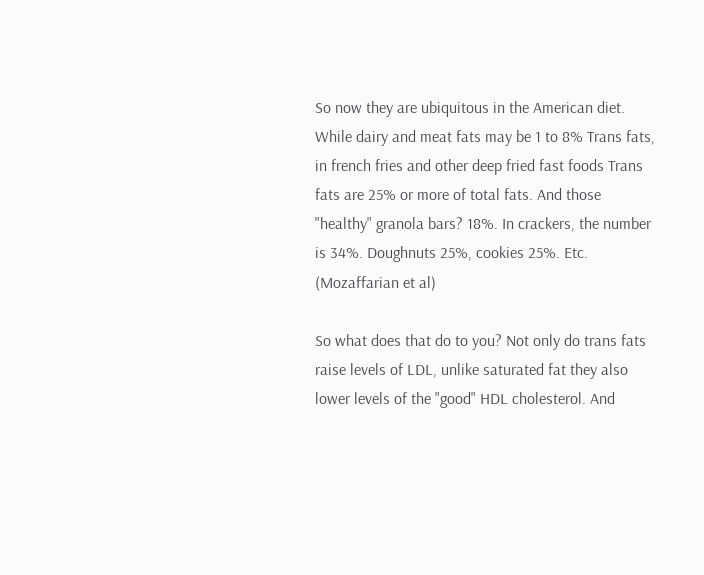So now they are ubiquitous in the American diet. While dairy and meat fats may be 1 to 8% Trans fats, in french fries and other deep fried fast foods Trans fats are 25% or more of total fats. And those "healthy" granola bars? 18%. In crackers, the number is 34%. Doughnuts 25%, cookies 25%. Etc. (Mozaffarian et al)

So what does that do to you? Not only do trans fats raise levels of LDL, unlike saturated fat they also lower levels of the "good" HDL cholesterol. And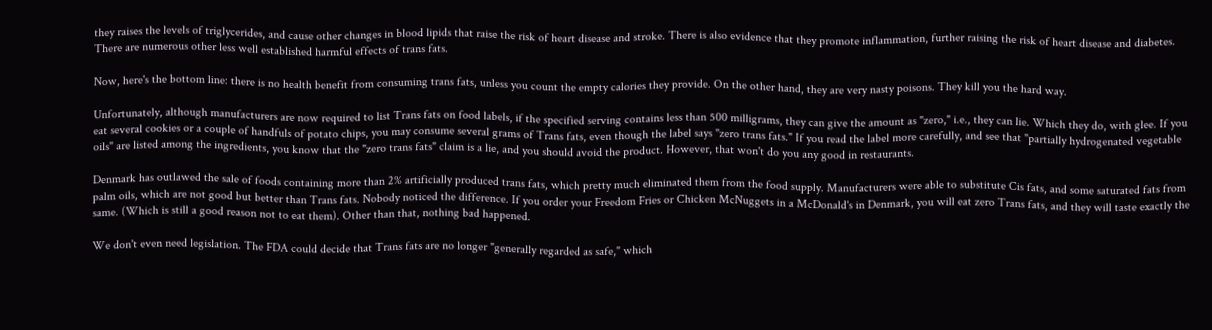they raises the levels of triglycerides, and cause other changes in blood lipids that raise the risk of heart disease and stroke. There is also evidence that they promote inflammation, further raising the risk of heart disease and diabetes. There are numerous other less well established harmful effects of trans fats.

Now, here's the bottom line: there is no health benefit from consuming trans fats, unless you count the empty calories they provide. On the other hand, they are very nasty poisons. They kill you the hard way.

Unfortunately, although manufacturers are now required to list Trans fats on food labels, if the specified serving contains less than 500 milligrams, they can give the amount as "zero," i.e., they can lie. Which they do, with glee. If you eat several cookies or a couple of handfuls of potato chips, you may consume several grams of Trans fats, even though the label says "zero trans fats." If you read the label more carefully, and see that "partially hydrogenated vegetable oils" are listed among the ingredients, you know that the "zero trans fats" claim is a lie, and you should avoid the product. However, that won't do you any good in restaurants.

Denmark has outlawed the sale of foods containing more than 2% artificially produced trans fats, which pretty much eliminated them from the food supply. Manufacturers were able to substitute Cis fats, and some saturated fats from palm oils, which are not good but better than Trans fats. Nobody noticed the difference. If you order your Freedom Fries or Chicken McNuggets in a McDonald's in Denmark, you will eat zero Trans fats, and they will taste exactly the same. (Which is still a good reason not to eat them). Other than that, nothing bad happened.

We don't even need legislation. The FDA could decide that Trans fats are no longer "generally regarded as safe," which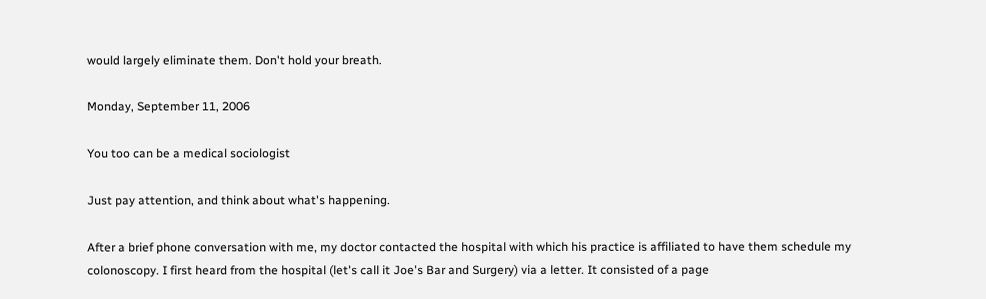would largely eliminate them. Don't hold your breath.

Monday, September 11, 2006

You too can be a medical sociologist

Just pay attention, and think about what's happening.

After a brief phone conversation with me, my doctor contacted the hospital with which his practice is affiliated to have them schedule my colonoscopy. I first heard from the hospital (let's call it Joe's Bar and Surgery) via a letter. It consisted of a page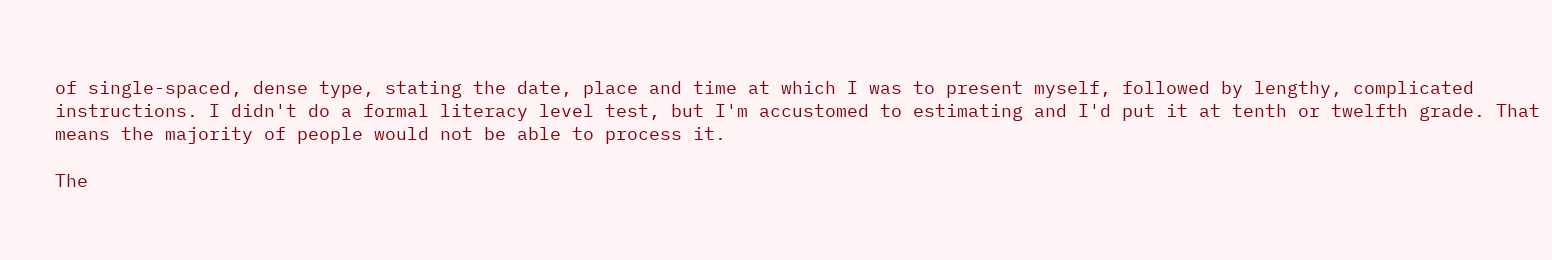of single-spaced, dense type, stating the date, place and time at which I was to present myself, followed by lengthy, complicated instructions. I didn't do a formal literacy level test, but I'm accustomed to estimating and I'd put it at tenth or twelfth grade. That means the majority of people would not be able to process it.

The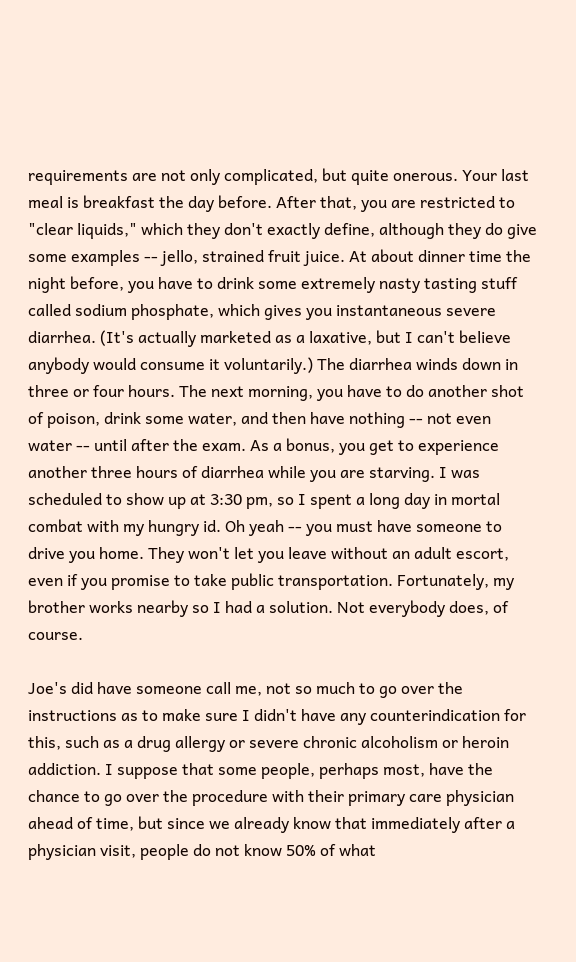requirements are not only complicated, but quite onerous. Your last meal is breakfast the day before. After that, you are restricted to "clear liquids," which they don't exactly define, although they do give some examples -- jello, strained fruit juice. At about dinner time the night before, you have to drink some extremely nasty tasting stuff called sodium phosphate, which gives you instantaneous severe diarrhea. (It's actually marketed as a laxative, but I can't believe anybody would consume it voluntarily.) The diarrhea winds down in three or four hours. The next morning, you have to do another shot of poison, drink some water, and then have nothing -- not even water -- until after the exam. As a bonus, you get to experience another three hours of diarrhea while you are starving. I was scheduled to show up at 3:30 pm, so I spent a long day in mortal combat with my hungry id. Oh yeah -- you must have someone to drive you home. They won't let you leave without an adult escort, even if you promise to take public transportation. Fortunately, my brother works nearby so I had a solution. Not everybody does, of course.

Joe's did have someone call me, not so much to go over the instructions as to make sure I didn't have any counterindication for this, such as a drug allergy or severe chronic alcoholism or heroin addiction. I suppose that some people, perhaps most, have the chance to go over the procedure with their primary care physician ahead of time, but since we already know that immediately after a physician visit, people do not know 50% of what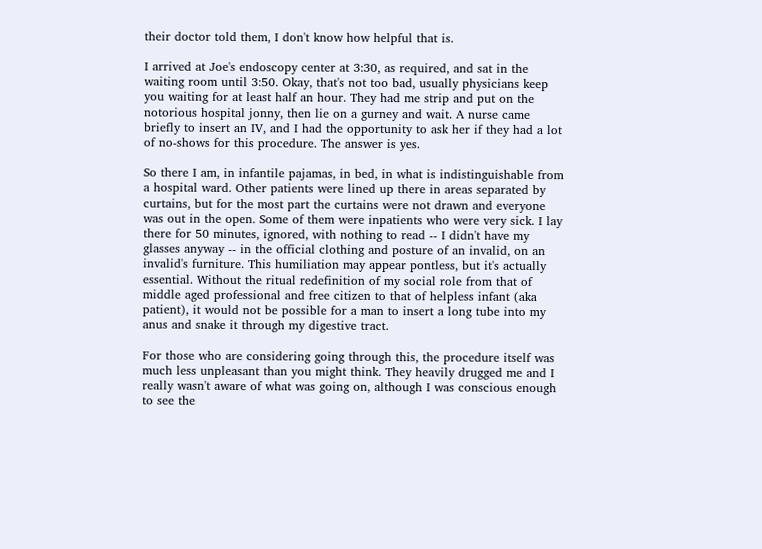their doctor told them, I don't know how helpful that is.

I arrived at Joe's endoscopy center at 3:30, as required, and sat in the waiting room until 3:50. Okay, that's not too bad, usually physicians keep you waiting for at least half an hour. They had me strip and put on the notorious hospital jonny, then lie on a gurney and wait. A nurse came briefly to insert an IV, and I had the opportunity to ask her if they had a lot of no-shows for this procedure. The answer is yes.

So there I am, in infantile pajamas, in bed, in what is indistinguishable from a hospital ward. Other patients were lined up there in areas separated by curtains, but for the most part the curtains were not drawn and everyone was out in the open. Some of them were inpatients who were very sick. I lay there for 50 minutes, ignored, with nothing to read -- I didn't have my glasses anyway -- in the official clothing and posture of an invalid, on an invalid's furniture. This humiliation may appear pontless, but it's actually essential. Without the ritual redefinition of my social role from that of middle aged professional and free citizen to that of helpless infant (aka patient), it would not be possible for a man to insert a long tube into my anus and snake it through my digestive tract.

For those who are considering going through this, the procedure itself was much less unpleasant than you might think. They heavily drugged me and I really wasn't aware of what was going on, although I was conscious enough to see the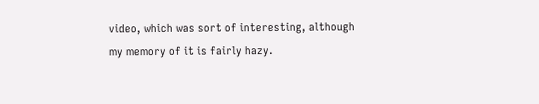video, which was sort of interesting, although my memory of it is fairly hazy.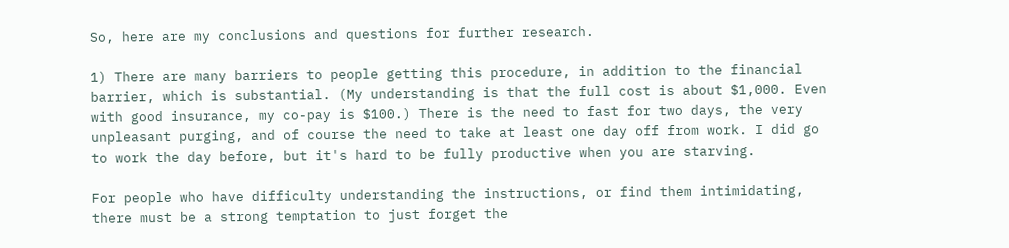So, here are my conclusions and questions for further research.

1) There are many barriers to people getting this procedure, in addition to the financial barrier, which is substantial. (My understanding is that the full cost is about $1,000. Even with good insurance, my co-pay is $100.) There is the need to fast for two days, the very unpleasant purging, and of course the need to take at least one day off from work. I did go to work the day before, but it's hard to be fully productive when you are starving.

For people who have difficulty understanding the instructions, or find them intimidating, there must be a strong temptation to just forget the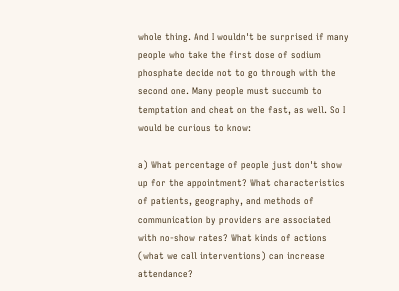whole thing. And I wouldn't be surprised if many people who take the first dose of sodium phosphate decide not to go through with the second one. Many people must succumb to temptation and cheat on the fast, as well. So I would be curious to know:

a) What percentage of people just don't show up for the appointment? What characteristics of patients, geography, and methods of communication by providers are associated with no-show rates? What kinds of actions (what we call interventions) can increase attendance?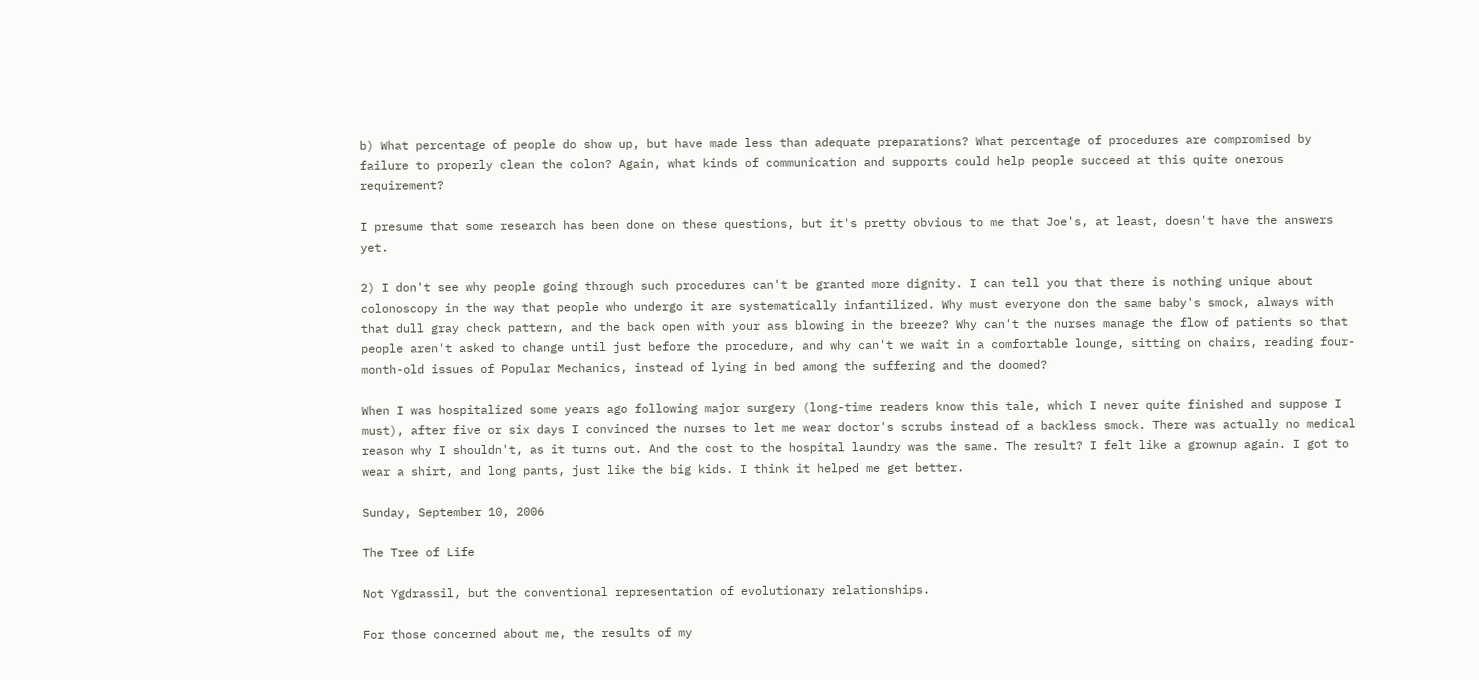b) What percentage of people do show up, but have made less than adequate preparations? What percentage of procedures are compromised by failure to properly clean the colon? Again, what kinds of communication and supports could help people succeed at this quite onerous requirement?

I presume that some research has been done on these questions, but it's pretty obvious to me that Joe's, at least, doesn't have the answers yet.

2) I don't see why people going through such procedures can't be granted more dignity. I can tell you that there is nothing unique about colonoscopy in the way that people who undergo it are systematically infantilized. Why must everyone don the same baby's smock, always with that dull gray check pattern, and the back open with your ass blowing in the breeze? Why can't the nurses manage the flow of patients so that people aren't asked to change until just before the procedure, and why can't we wait in a comfortable lounge, sitting on chairs, reading four-month-old issues of Popular Mechanics, instead of lying in bed among the suffering and the doomed?

When I was hospitalized some years ago following major surgery (long-time readers know this tale, which I never quite finished and suppose I must), after five or six days I convinced the nurses to let me wear doctor's scrubs instead of a backless smock. There was actually no medical reason why I shouldn't, as it turns out. And the cost to the hospital laundry was the same. The result? I felt like a grownup again. I got to wear a shirt, and long pants, just like the big kids. I think it helped me get better.

Sunday, September 10, 2006

The Tree of Life

Not Ygdrassil, but the conventional representation of evolutionary relationships.

For those concerned about me, the results of my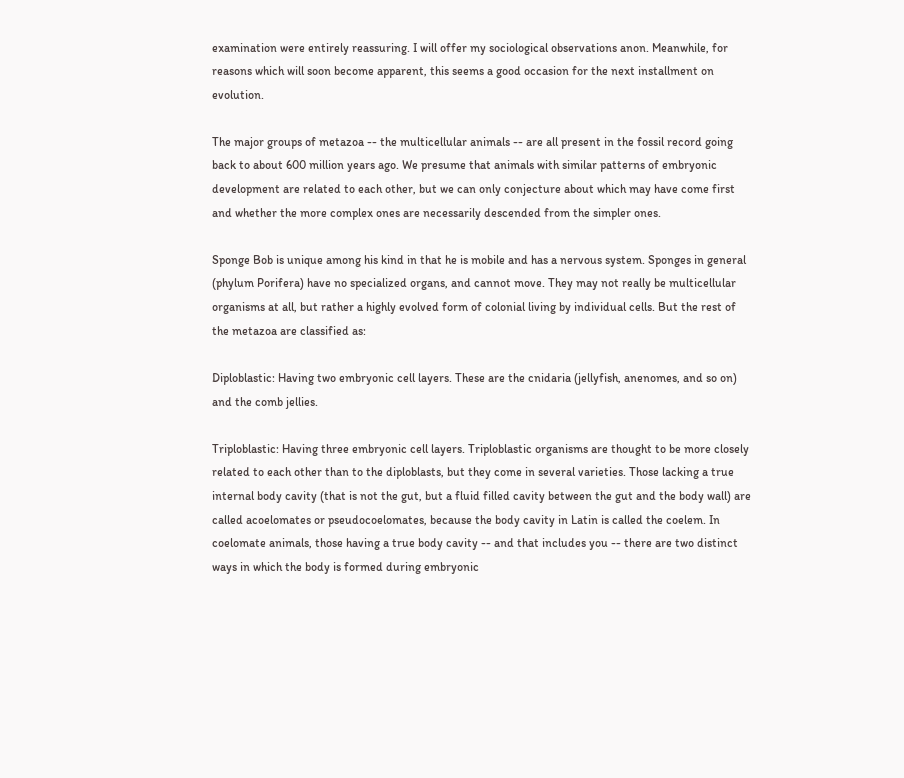examination were entirely reassuring. I will offer my sociological observations anon. Meanwhile, for reasons which will soon become apparent, this seems a good occasion for the next installment on evolution.

The major groups of metazoa -- the multicellular animals -- are all present in the fossil record going back to about 600 million years ago. We presume that animals with similar patterns of embryonic development are related to each other, but we can only conjecture about which may have come first and whether the more complex ones are necessarily descended from the simpler ones.

Sponge Bob is unique among his kind in that he is mobile and has a nervous system. Sponges in general (phylum Porifera) have no specialized organs, and cannot move. They may not really be multicellular organisms at all, but rather a highly evolved form of colonial living by individual cells. But the rest of the metazoa are classified as:

Diploblastic: Having two embryonic cell layers. These are the cnidaria (jellyfish, anenomes, and so on) and the comb jellies.

Triploblastic: Having three embryonic cell layers. Triploblastic organisms are thought to be more closely related to each other than to the diploblasts, but they come in several varieties. Those lacking a true internal body cavity (that is not the gut, but a fluid filled cavity between the gut and the body wall) are called acoelomates or pseudocoelomates, because the body cavity in Latin is called the coelem. In coelomate animals, those having a true body cavity -- and that includes you -- there are two distinct ways in which the body is formed during embryonic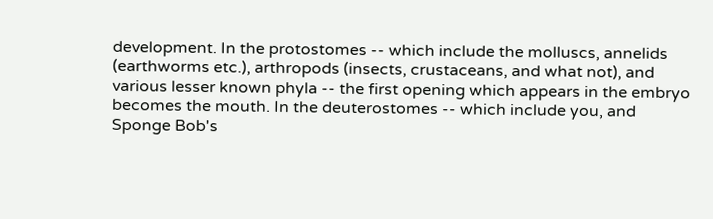development. In the protostomes -- which include the molluscs, annelids (earthworms etc.), arthropods (insects, crustaceans, and what not), and various lesser known phyla -- the first opening which appears in the embryo becomes the mouth. In the deuterostomes -- which include you, and Sponge Bob's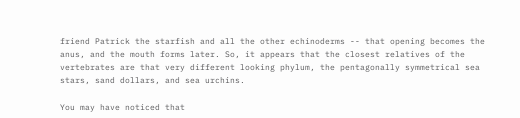friend Patrick the starfish and all the other echinoderms -- that opening becomes the anus, and the mouth forms later. So, it appears that the closest relatives of the vertebrates are that very different looking phylum, the pentagonally symmetrical sea stars, sand dollars, and sea urchins.

You may have noticed that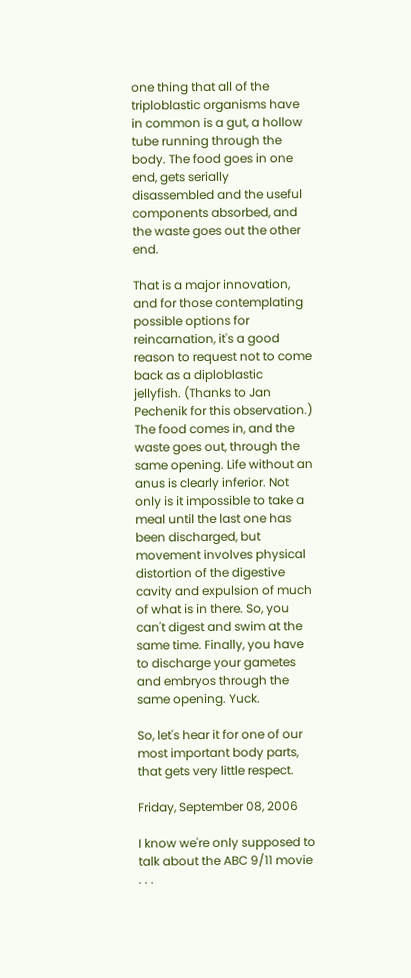one thing that all of the triploblastic organisms have in common is a gut, a hollow tube running through the body. The food goes in one end, gets serially disassembled and the useful components absorbed, and the waste goes out the other end.

That is a major innovation, and for those contemplating possible options for reincarnation, it's a good reason to request not to come back as a diploblastic jellyfish. (Thanks to Jan Pechenik for this observation.) The food comes in, and the waste goes out, through the same opening. Life without an anus is clearly inferior. Not only is it impossible to take a meal until the last one has been discharged, but movement involves physical distortion of the digestive cavity and expulsion of much of what is in there. So, you can't digest and swim at the same time. Finally, you have to discharge your gametes and embryos through the same opening. Yuck.

So, let's hear it for one of our most important body parts, that gets very little respect.

Friday, September 08, 2006

I know we're only supposed to talk about the ABC 9/11 movie . . .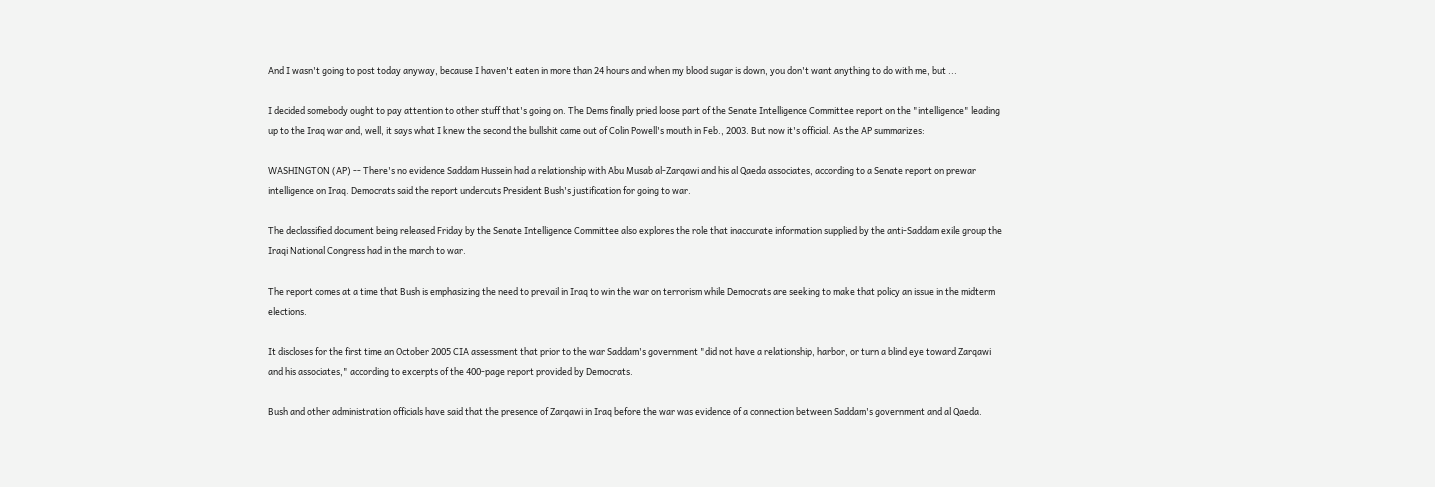And I wasn't going to post today anyway, because I haven't eaten in more than 24 hours and when my blood sugar is down, you don't want anything to do with me, but ...

I decided somebody ought to pay attention to other stuff that's going on. The Dems finally pried loose part of the Senate Intelligence Committee report on the "intelligence" leading up to the Iraq war and, well, it says what I knew the second the bullshit came out of Colin Powell's mouth in Feb., 2003. But now it's official. As the AP summarizes:

WASHINGTON (AP) -- There's no evidence Saddam Hussein had a relationship with Abu Musab al-Zarqawi and his al Qaeda associates, according to a Senate report on prewar intelligence on Iraq. Democrats said the report undercuts President Bush's justification for going to war.

The declassified document being released Friday by the Senate Intelligence Committee also explores the role that inaccurate information supplied by the anti-Saddam exile group the Iraqi National Congress had in the march to war.

The report comes at a time that Bush is emphasizing the need to prevail in Iraq to win the war on terrorism while Democrats are seeking to make that policy an issue in the midterm elections.

It discloses for the first time an October 2005 CIA assessment that prior to the war Saddam's government "did not have a relationship, harbor, or turn a blind eye toward Zarqawi and his associates," according to excerpts of the 400-page report provided by Democrats.

Bush and other administration officials have said that the presence of Zarqawi in Iraq before the war was evidence of a connection between Saddam's government and al Qaeda.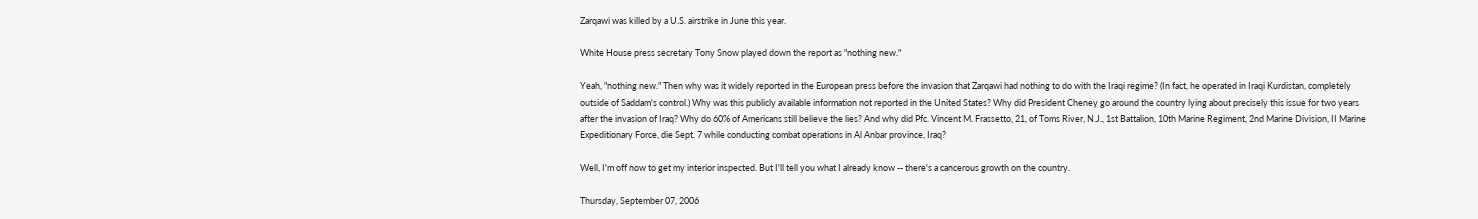Zarqawi was killed by a U.S. airstrike in June this year.

White House press secretary Tony Snow played down the report as "nothing new."

Yeah, "nothing new." Then why was it widely reported in the European press before the invasion that Zarqawi had nothing to do with the Iraqi regime? (In fact, he operated in Iraqi Kurdistan, completely outside of Saddam's control.) Why was this publicly available information not reported in the United States? Why did President Cheney go around the country lying about precisely this issue for two years after the invasion of Iraq? Why do 60% of Americans still believe the lies? And why did Pfc. Vincent M. Frassetto, 21, of Toms River, N.J., 1st Battalion, 10th Marine Regiment, 2nd Marine Division, II Marine Expeditionary Force, die Sept. 7 while conducting combat operations in Al Anbar province, Iraq?

Well, I'm off now to get my interior inspected. But I'll tell you what I already know -- there's a cancerous growth on the country.

Thursday, September 07, 2006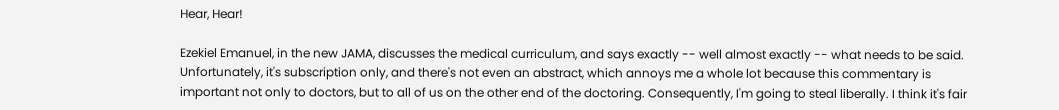Hear, Hear!

Ezekiel Emanuel, in the new JAMA, discusses the medical curriculum, and says exactly -- well almost exactly -- what needs to be said. Unfortunately, it's subscription only, and there's not even an abstract, which annoys me a whole lot because this commentary is important not only to doctors, but to all of us on the other end of the doctoring. Consequently, I'm going to steal liberally. I think it's fair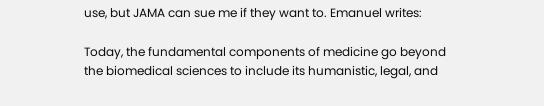use, but JAMA can sue me if they want to. Emanuel writes:

Today, the fundamental components of medicine go beyond the biomedical sciences to include its humanistic, legal, and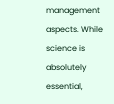management aspects. While science is absolutely essential,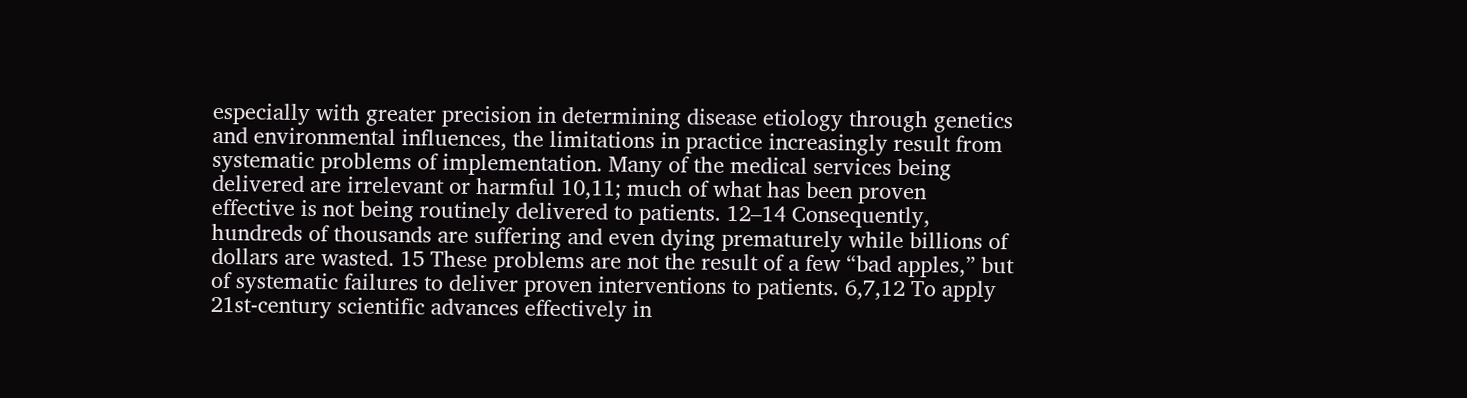especially with greater precision in determining disease etiology through genetics and environmental influences, the limitations in practice increasingly result from systematic problems of implementation. Many of the medical services being delivered are irrelevant or harmful 10,11; much of what has been proven effective is not being routinely delivered to patients. 12–14 Consequently, hundreds of thousands are suffering and even dying prematurely while billions of dollars are wasted. 15 These problems are not the result of a few “bad apples,” but of systematic failures to deliver proven interventions to patients. 6,7,12 To apply 21st-century scientific advances effectively in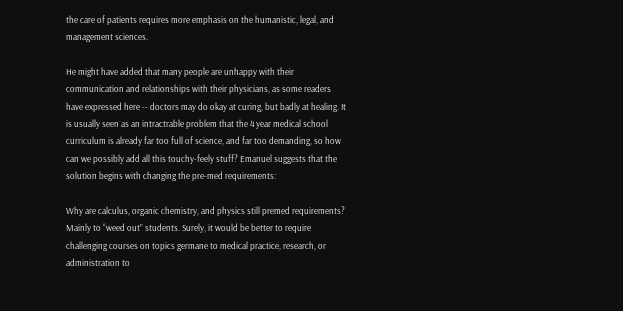the care of patients requires more emphasis on the humanistic, legal, and management sciences.

He might have added that many people are unhappy with their communication and relationships with their physicians, as some readers have expressed here -- doctors may do okay at curing, but badly at healing. It is usually seen as an intractrable problem that the 4 year medical school curriculum is already far too full of science, and far too demanding, so how can we possibly add all this touchy-feely stuff? Emanuel suggests that the solution begins with changing the pre-med requirements:

Why are calculus, organic chemistry, and physics still premed requirements? Mainly to “weed out” students. Surely, it would be better to require challenging courses on topics germane to medical practice, research, or administration to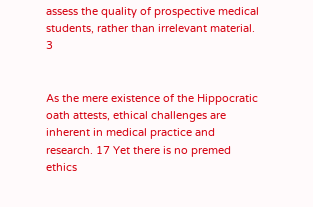assess the quality of prospective medical students, rather than irrelevant material. 3


As the mere existence of the Hippocratic oath attests, ethical challenges are inherent in medical practice and research. 17 Yet there is no premed ethics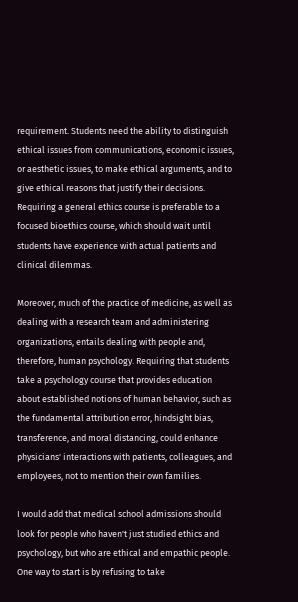requirement. Students need the ability to distinguish ethical issues from communications, economic issues, or aesthetic issues, to make ethical arguments, and to give ethical reasons that justify their decisions. Requiring a general ethics course is preferable to a focused bioethics course, which should wait until students have experience with actual patients and clinical dilemmas.

Moreover, much of the practice of medicine, as well as dealing with a research team and administering organizations, entails dealing with people and, therefore, human psychology. Requiring that students take a psychology course that provides education about established notions of human behavior, such as the fundamental attribution error, hindsight bias, transference, and moral distancing, could enhance physicians' interactions with patients, colleagues, and employees, not to mention their own families.

I would add that medical school admissions should look for people who haven't just studied ethics and psychology, but who are ethical and empathic people. One way to start is by refusing to take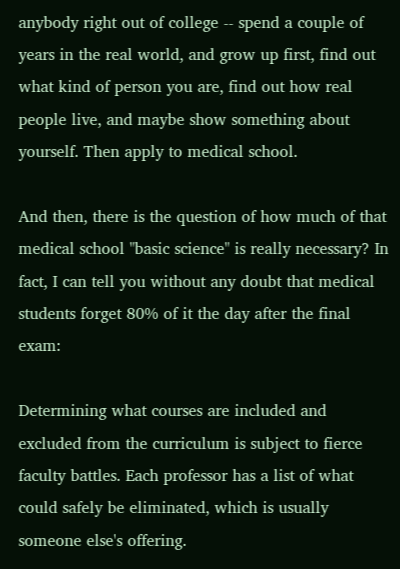anybody right out of college -- spend a couple of years in the real world, and grow up first, find out what kind of person you are, find out how real people live, and maybe show something about yourself. Then apply to medical school.

And then, there is the question of how much of that medical school "basic science" is really necessary? In fact, I can tell you without any doubt that medical students forget 80% of it the day after the final exam:

Determining what courses are included and excluded from the curriculum is subject to fierce faculty battles. Each professor has a list of what could safely be eliminated, which is usually someone else's offering.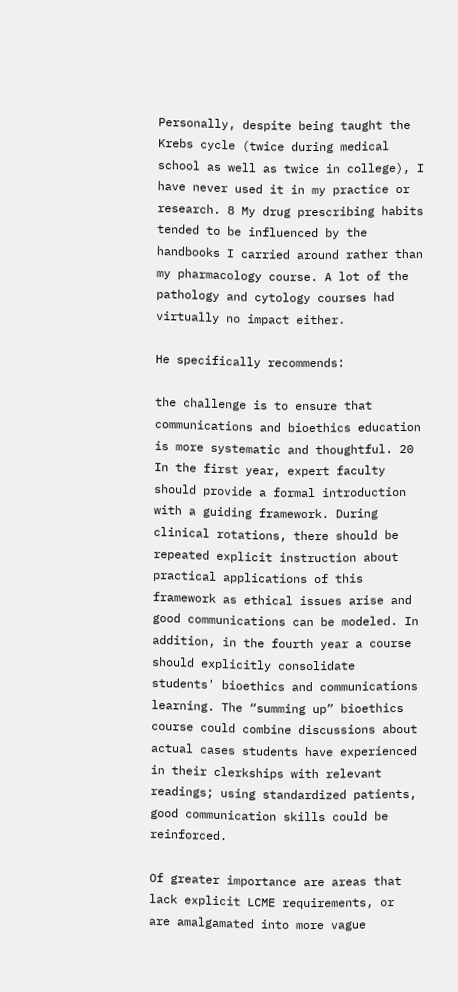Personally, despite being taught the Krebs cycle (twice during medical school as well as twice in college), I have never used it in my practice or research. 8 My drug prescribing habits tended to be influenced by the handbooks I carried around rather than my pharmacology course. A lot of the pathology and cytology courses had virtually no impact either.

He specifically recommends:

the challenge is to ensure that communications and bioethics education is more systematic and thoughtful. 20 In the first year, expert faculty should provide a formal introduction with a guiding framework. During clinical rotations, there should be repeated explicit instruction about practical applications of this framework as ethical issues arise and good communications can be modeled. In addition, in the fourth year a course should explicitly consolidate students' bioethics and communications learning. The “summing up” bioethics course could combine discussions about actual cases students have experienced in their clerkships with relevant readings; using standardized patients, good communication skills could be reinforced.

Of greater importance are areas that lack explicit LCME requirements, or are amalgamated into more vague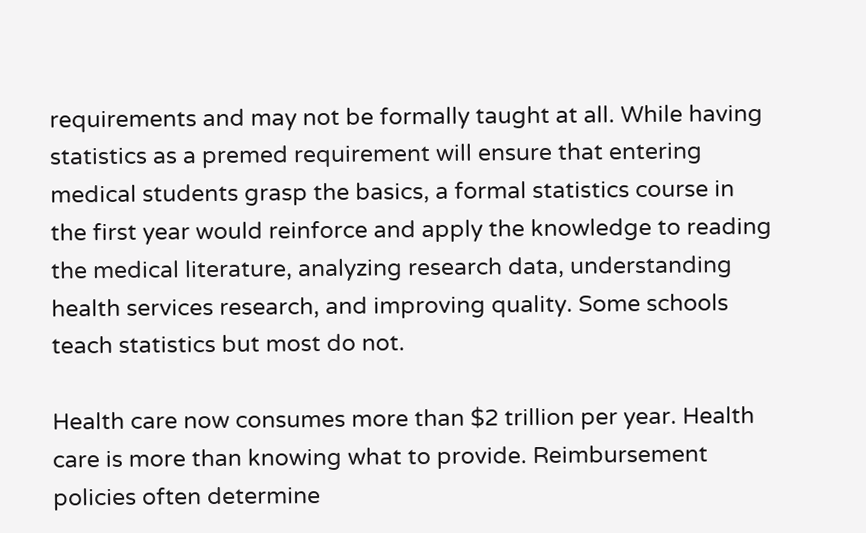requirements and may not be formally taught at all. While having statistics as a premed requirement will ensure that entering medical students grasp the basics, a formal statistics course in the first year would reinforce and apply the knowledge to reading the medical literature, analyzing research data, understanding health services research, and improving quality. Some schools teach statistics but most do not.

Health care now consumes more than $2 trillion per year. Health care is more than knowing what to provide. Reimbursement policies often determine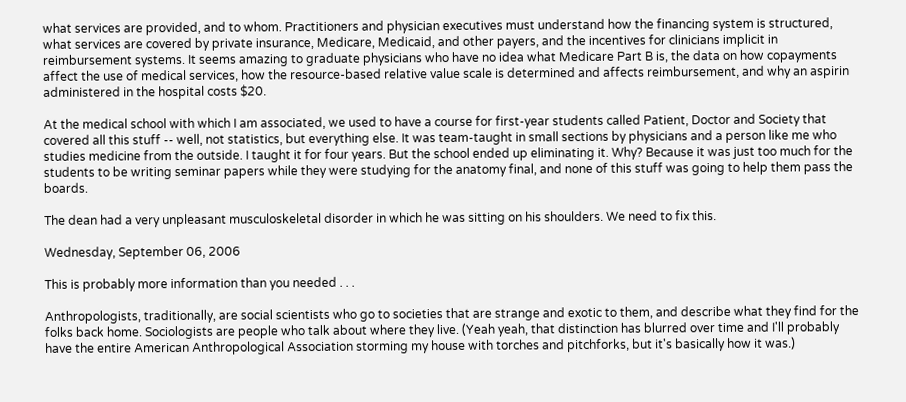what services are provided, and to whom. Practitioners and physician executives must understand how the financing system is structured, what services are covered by private insurance, Medicare, Medicaid, and other payers, and the incentives for clinicians implicit in reimbursement systems. It seems amazing to graduate physicians who have no idea what Medicare Part B is, the data on how copayments affect the use of medical services, how the resource-based relative value scale is determined and affects reimbursement, and why an aspirin administered in the hospital costs $20.

At the medical school with which I am associated, we used to have a course for first-year students called Patient, Doctor and Society that covered all this stuff -- well, not statistics, but everything else. It was team-taught in small sections by physicians and a person like me who studies medicine from the outside. I taught it for four years. But the school ended up eliminating it. Why? Because it was just too much for the students to be writing seminar papers while they were studying for the anatomy final, and none of this stuff was going to help them pass the boards.

The dean had a very unpleasant musculoskeletal disorder in which he was sitting on his shoulders. We need to fix this.

Wednesday, September 06, 2006

This is probably more information than you needed . . .

Anthropologists, traditionally, are social scientists who go to societies that are strange and exotic to them, and describe what they find for the folks back home. Sociologists are people who talk about where they live. (Yeah yeah, that distinction has blurred over time and I'll probably have the entire American Anthropological Association storming my house with torches and pitchforks, but it's basically how it was.)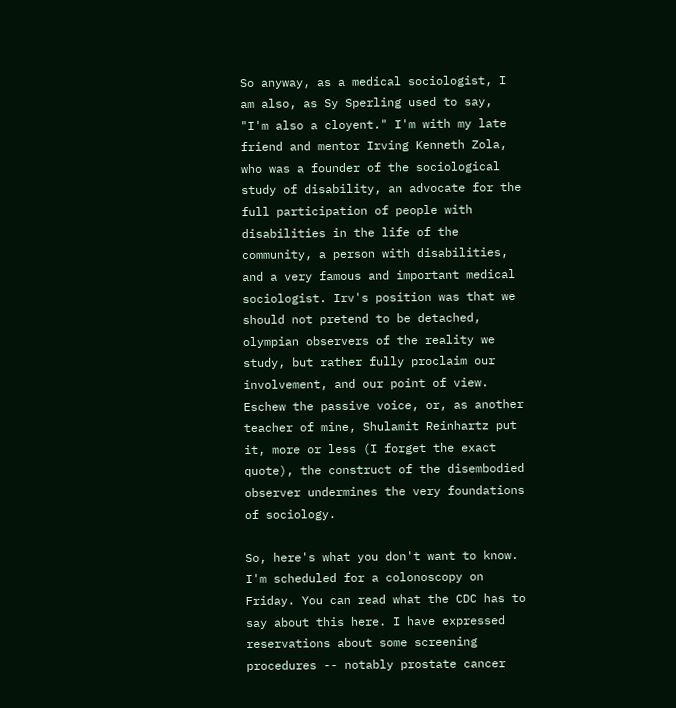So anyway, as a medical sociologist, I am also, as Sy Sperling used to say, "I'm also a cloyent." I'm with my late friend and mentor Irving Kenneth Zola, who was a founder of the sociological study of disability, an advocate for the full participation of people with disabilities in the life of the community, a person with disabilities, and a very famous and important medical sociologist. Irv's position was that we should not pretend to be detached, olympian observers of the reality we study, but rather fully proclaim our involvement, and our point of view. Eschew the passive voice, or, as another teacher of mine, Shulamit Reinhartz put it, more or less (I forget the exact quote), the construct of the disembodied observer undermines the very foundations of sociology.

So, here's what you don't want to know. I'm scheduled for a colonoscopy on Friday. You can read what the CDC has to say about this here. I have expressed reservations about some screening procedures -- notably prostate cancer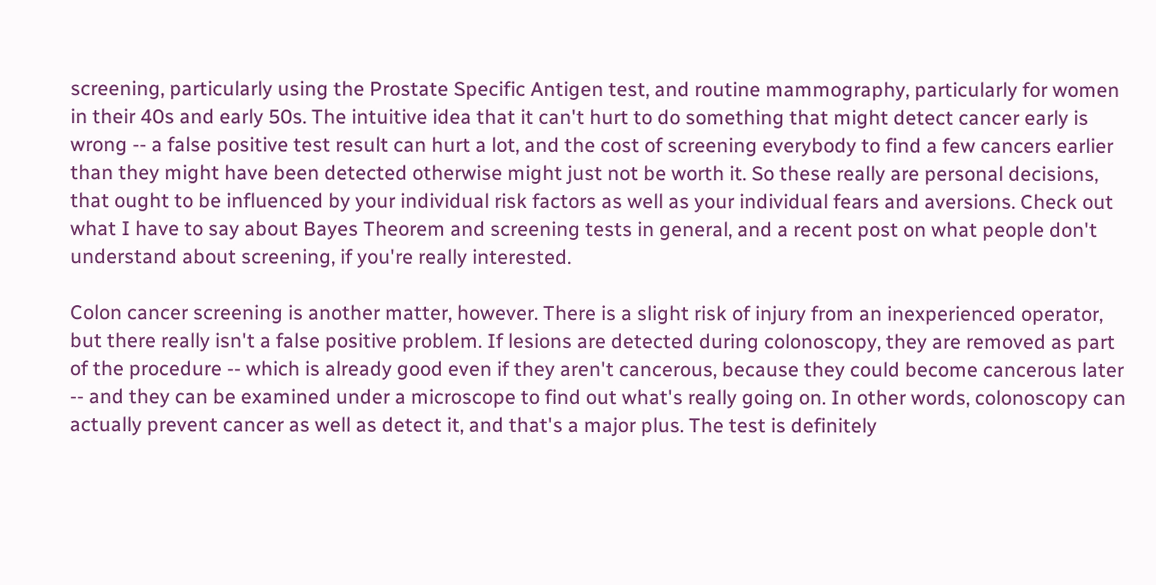screening, particularly using the Prostate Specific Antigen test, and routine mammography, particularly for women in their 40s and early 50s. The intuitive idea that it can't hurt to do something that might detect cancer early is wrong -- a false positive test result can hurt a lot, and the cost of screening everybody to find a few cancers earlier than they might have been detected otherwise might just not be worth it. So these really are personal decisions, that ought to be influenced by your individual risk factors as well as your individual fears and aversions. Check out what I have to say about Bayes Theorem and screening tests in general, and a recent post on what people don't understand about screening, if you're really interested.

Colon cancer screening is another matter, however. There is a slight risk of injury from an inexperienced operator, but there really isn't a false positive problem. If lesions are detected during colonoscopy, they are removed as part of the procedure -- which is already good even if they aren't cancerous, because they could become cancerous later -- and they can be examined under a microscope to find out what's really going on. In other words, colonoscopy can actually prevent cancer as well as detect it, and that's a major plus. The test is definitely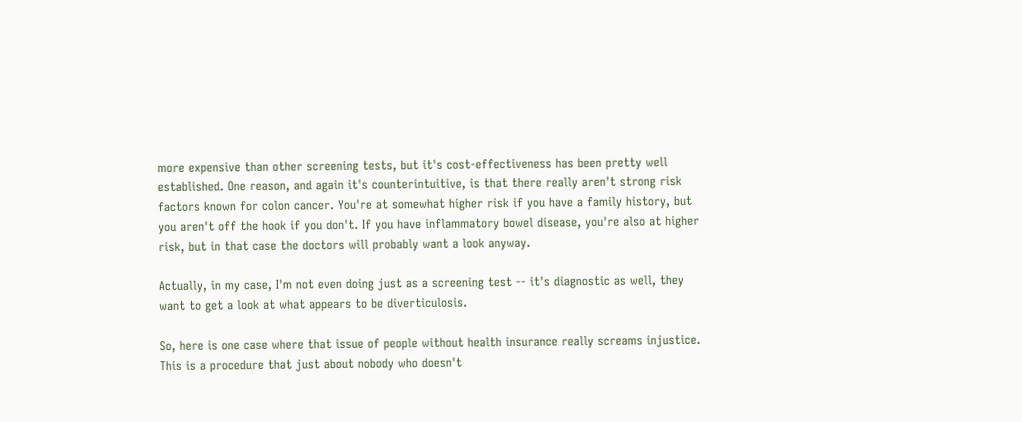more expensive than other screening tests, but it's cost-effectiveness has been pretty well established. One reason, and again it's counterintuitive, is that there really aren't strong risk factors known for colon cancer. You're at somewhat higher risk if you have a family history, but you aren't off the hook if you don't. If you have inflammatory bowel disease, you're also at higher risk, but in that case the doctors will probably want a look anyway.

Actually, in my case, I'm not even doing just as a screening test -- it's diagnostic as well, they want to get a look at what appears to be diverticulosis.

So, here is one case where that issue of people without health insurance really screams injustice. This is a procedure that just about nobody who doesn't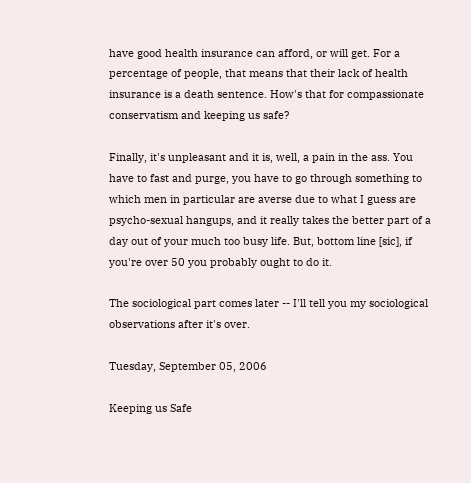have good health insurance can afford, or will get. For a percentage of people, that means that their lack of health insurance is a death sentence. How's that for compassionate conservatism and keeping us safe?

Finally, it's unpleasant and it is, well, a pain in the ass. You have to fast and purge, you have to go through something to which men in particular are averse due to what I guess are psycho-sexual hangups, and it really takes the better part of a day out of your much too busy life. But, bottom line [sic], if you're over 50 you probably ought to do it.

The sociological part comes later -- I'll tell you my sociological observations after it's over.

Tuesday, September 05, 2006

Keeping us Safe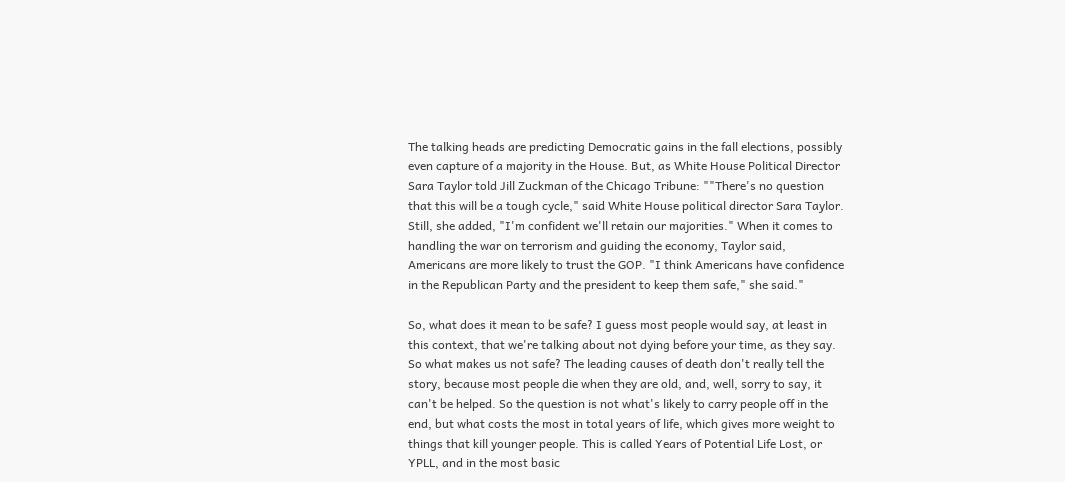The talking heads are predicting Democratic gains in the fall elections, possibly even capture of a majority in the House. But, as White House Political Director Sara Taylor told Jill Zuckman of the Chicago Tribune: ""There's no question that this will be a tough cycle," said White House political director Sara Taylor. Still, she added, "I'm confident we'll retain our majorities." When it comes to handling the war on terrorism and guiding the economy, Taylor said, Americans are more likely to trust the GOP. "I think Americans have confidence in the Republican Party and the president to keep them safe," she said."

So, what does it mean to be safe? I guess most people would say, at least in this context, that we're talking about not dying before your time, as they say. So what makes us not safe? The leading causes of death don't really tell the story, because most people die when they are old, and, well, sorry to say, it can't be helped. So the question is not what's likely to carry people off in the end, but what costs the most in total years of life, which gives more weight to things that kill younger people. This is called Years of Potential Life Lost, or YPLL, and in the most basic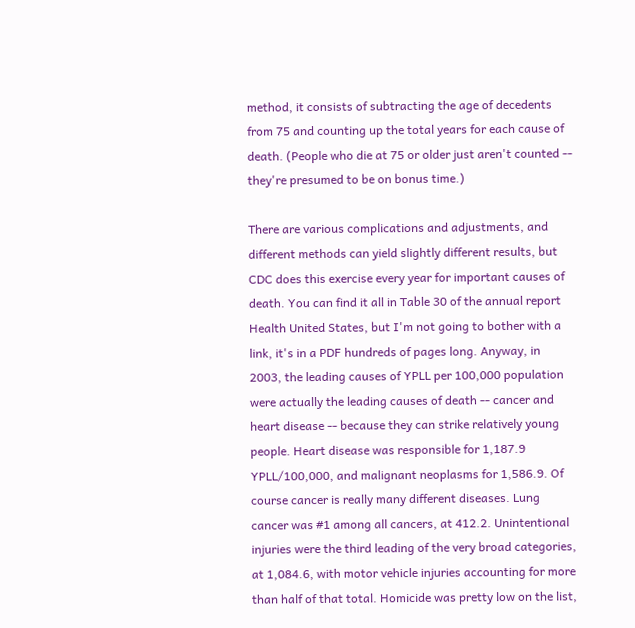method, it consists of subtracting the age of decedents from 75 and counting up the total years for each cause of death. (People who die at 75 or older just aren't counted -- they're presumed to be on bonus time.)

There are various complications and adjustments, and different methods can yield slightly different results, but CDC does this exercise every year for important causes of death. You can find it all in Table 30 of the annual report Health United States, but I'm not going to bother with a link, it's in a PDF hundreds of pages long. Anyway, in 2003, the leading causes of YPLL per 100,000 population were actually the leading causes of death -- cancer and heart disease -- because they can strike relatively young people. Heart disease was responsible for 1,187.9 YPLL/100,000, and malignant neoplasms for 1,586.9. Of course cancer is really many different diseases. Lung cancer was #1 among all cancers, at 412.2. Unintentional injuries were the third leading of the very broad categories, at 1,084.6, with motor vehicle injuries accounting for more than half of that total. Homicide was pretty low on the list,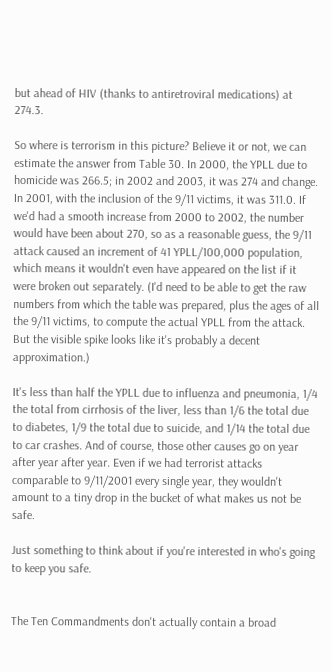but ahead of HIV (thanks to antiretroviral medications) at 274.3.

So where is terrorism in this picture? Believe it or not, we can estimate the answer from Table 30. In 2000, the YPLL due to homicide was 266.5; in 2002 and 2003, it was 274 and change. In 2001, with the inclusion of the 9/11 victims, it was 311.0. If we'd had a smooth increase from 2000 to 2002, the number would have been about 270, so as a reasonable guess, the 9/11 attack caused an increment of 41 YPLL/100,000 population, which means it wouldn't even have appeared on the list if it were broken out separately. (I'd need to be able to get the raw numbers from which the table was prepared, plus the ages of all the 9/11 victims, to compute the actual YPLL from the attack. But the visible spike looks like it's probably a decent approximation.)

It's less than half the YPLL due to influenza and pneumonia, 1/4 the total from cirrhosis of the liver, less than 1/6 the total due to diabetes, 1/9 the total due to suicide, and 1/14 the total due to car crashes. And of course, those other causes go on year after year after year. Even if we had terrorist attacks comparable to 9/11/2001 every single year, they wouldn't amount to a tiny drop in the bucket of what makes us not be safe.

Just something to think about if you're interested in who's going to keep you safe.


The Ten Commandments don't actually contain a broad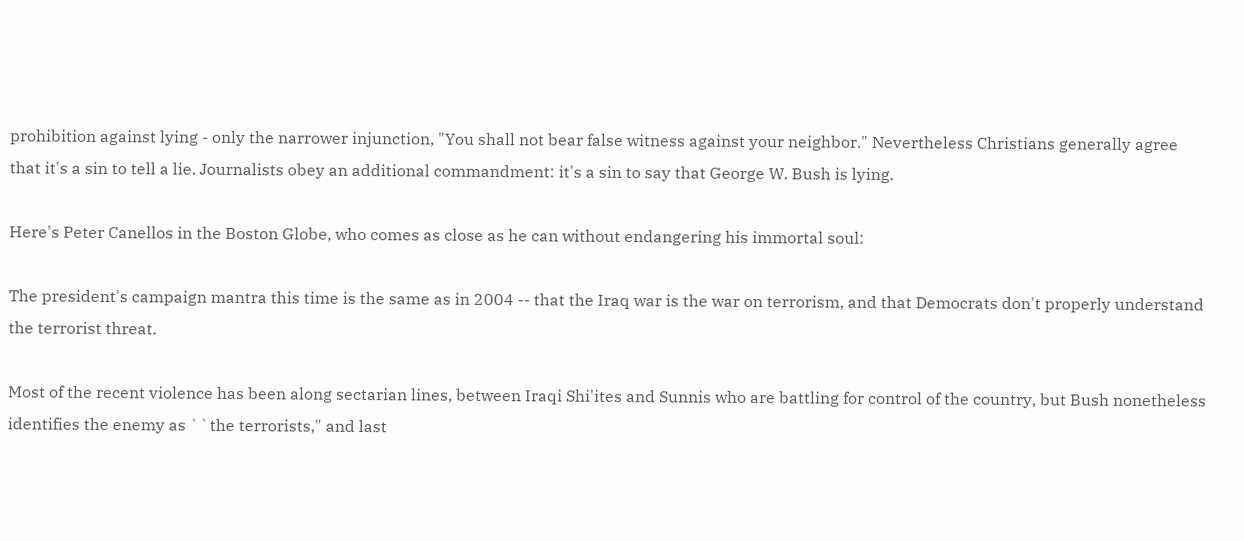prohibition against lying - only the narrower injunction, "You shall not bear false witness against your neighbor." Nevertheless Christians generally agree that it's a sin to tell a lie. Journalists obey an additional commandment: it's a sin to say that George W. Bush is lying.

Here's Peter Canellos in the Boston Globe, who comes as close as he can without endangering his immortal soul:

The president's campaign mantra this time is the same as in 2004 -- that the Iraq war is the war on terrorism, and that Democrats don't properly understand the terrorist threat.

Most of the recent violence has been along sectarian lines, between Iraqi Shi'ites and Sunnis who are battling for control of the country, but Bush nonetheless identifies the enemy as ``the terrorists," and last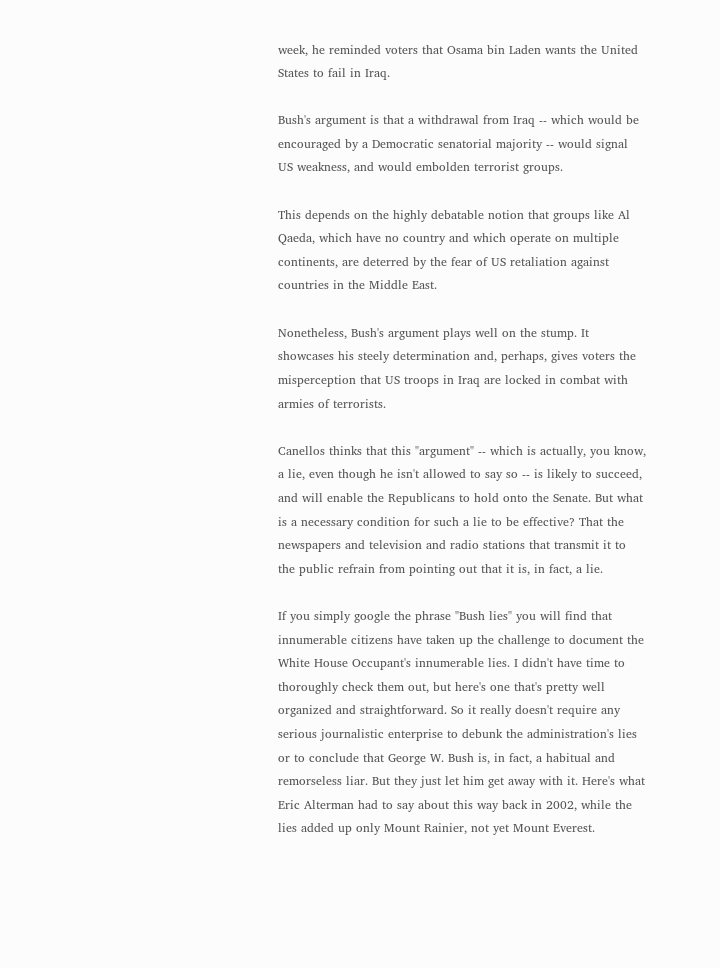week, he reminded voters that Osama bin Laden wants the United States to fail in Iraq.

Bush's argument is that a withdrawal from Iraq -- which would be encouraged by a Democratic senatorial majority -- would signal US weakness, and would embolden terrorist groups.

This depends on the highly debatable notion that groups like Al Qaeda, which have no country and which operate on multiple continents, are deterred by the fear of US retaliation against countries in the Middle East.

Nonetheless, Bush's argument plays well on the stump. It showcases his steely determination and, perhaps, gives voters the misperception that US troops in Iraq are locked in combat with armies of terrorists.

Canellos thinks that this "argument" -- which is actually, you know, a lie, even though he isn't allowed to say so -- is likely to succeed, and will enable the Republicans to hold onto the Senate. But what is a necessary condition for such a lie to be effective? That the newspapers and television and radio stations that transmit it to the public refrain from pointing out that it is, in fact, a lie.

If you simply google the phrase "Bush lies" you will find that innumerable citizens have taken up the challenge to document the White House Occupant's innumerable lies. I didn't have time to thoroughly check them out, but here's one that's pretty well organized and straightforward. So it really doesn't require any serious journalistic enterprise to debunk the administration's lies or to conclude that George W. Bush is, in fact, a habitual and remorseless liar. But they just let him get away with it. Here's what Eric Alterman had to say about this way back in 2002, while the lies added up only Mount Rainier, not yet Mount Everest.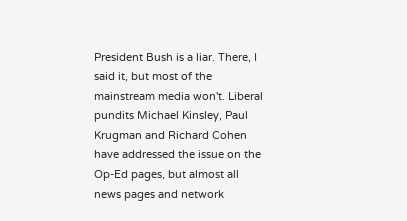President Bush is a liar. There, I said it, but most of the mainstream media won't. Liberal pundits Michael Kinsley, Paul Krugman and Richard Cohen have addressed the issue on the Op-Ed pages, but almost all news pages and network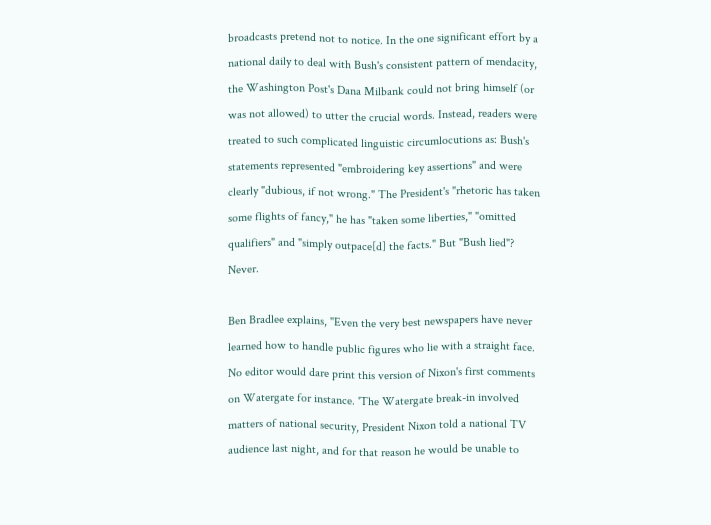broadcasts pretend not to notice. In the one significant effort by a national daily to deal with Bush's consistent pattern of mendacity, the Washington Post's Dana Milbank could not bring himself (or was not allowed) to utter the crucial words. Instead, readers were treated to such complicated linguistic circumlocutions as: Bush's statements represented "embroidering key assertions" and were clearly "dubious, if not wrong." The President's "rhetoric has taken some flights of fancy," he has "taken some liberties," "omitted qualifiers" and "simply outpace[d] the facts." But "Bush lied"? Never.

Ben Bradlee explains, "Even the very best newspapers have never learned how to handle public figures who lie with a straight face. No editor would dare print this version of Nixon's first comments on Watergate for instance. 'The Watergate break-in involved matters of national security, President Nixon told a national TV audience last night, and for that reason he would be unable to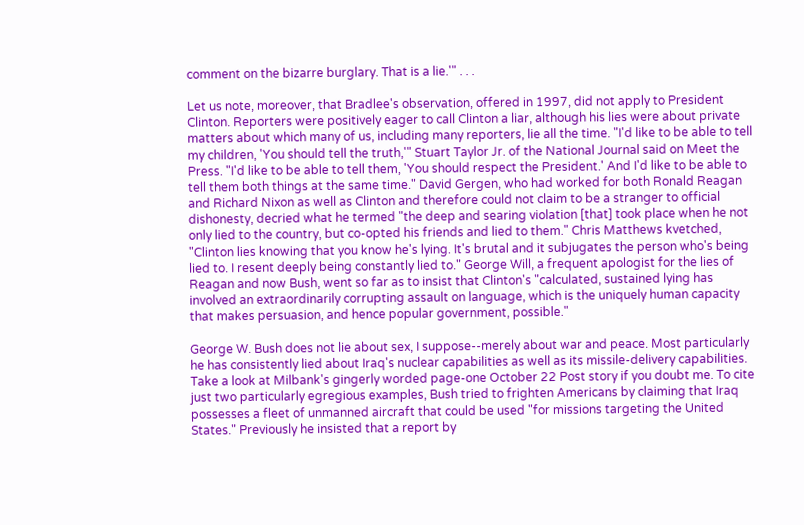comment on the bizarre burglary. That is a lie.'" . . .

Let us note, moreover, that Bradlee's observation, offered in 1997, did not apply to President Clinton. Reporters were positively eager to call Clinton a liar, although his lies were about private matters about which many of us, including many reporters, lie all the time. "I'd like to be able to tell my children, 'You should tell the truth,'" Stuart Taylor Jr. of the National Journal said on Meet the Press. "I'd like to be able to tell them, 'You should respect the President.' And I'd like to be able to tell them both things at the same time." David Gergen, who had worked for both Ronald Reagan and Richard Nixon as well as Clinton and therefore could not claim to be a stranger to official dishonesty, decried what he termed "the deep and searing violation [that] took place when he not only lied to the country, but co-opted his friends and lied to them." Chris Matthews kvetched, "Clinton lies knowing that you know he's lying. It's brutal and it subjugates the person who's being lied to. I resent deeply being constantly lied to." George Will, a frequent apologist for the lies of Reagan and now Bush, went so far as to insist that Clinton's "calculated, sustained lying has involved an extraordinarily corrupting assault on language, which is the uniquely human capacity that makes persuasion, and hence popular government, possible."

George W. Bush does not lie about sex, I suppose--merely about war and peace. Most particularly he has consistently lied about Iraq's nuclear capabilities as well as its missile-delivery capabilities. Take a look at Milbank's gingerly worded page-one October 22 Post story if you doubt me. To cite just two particularly egregious examples, Bush tried to frighten Americans by claiming that Iraq possesses a fleet of unmanned aircraft that could be used "for missions targeting the United States." Previously he insisted that a report by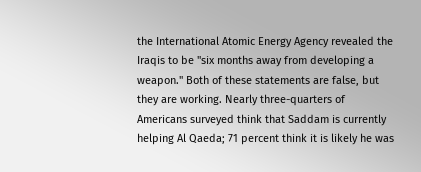the International Atomic Energy Agency revealed the Iraqis to be "six months away from developing a weapon." Both of these statements are false, but they are working. Nearly three-quarters of Americans surveyed think that Saddam is currently helping Al Qaeda; 71 percent think it is likely he was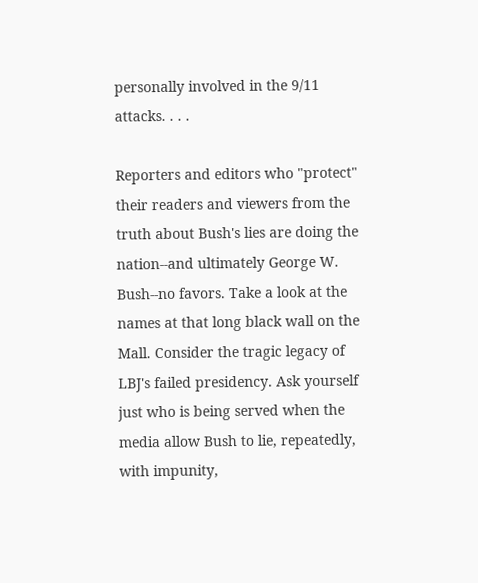personally involved in the 9/11 attacks. . . .

Reporters and editors who "protect" their readers and viewers from the truth about Bush's lies are doing the nation--and ultimately George W. Bush--no favors. Take a look at the names at that long black wall on the Mall. Consider the tragic legacy of LBJ's failed presidency. Ask yourself just who is being served when the media allow Bush to lie, repeatedly, with impunity,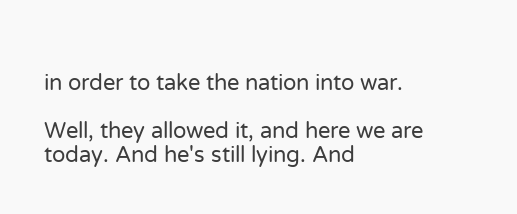in order to take the nation into war.

Well, they allowed it, and here we are today. And he's still lying. And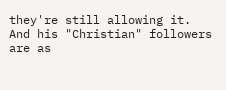they're still allowing it. And his "Christian" followers are as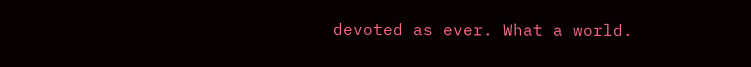devoted as ever. What a world.